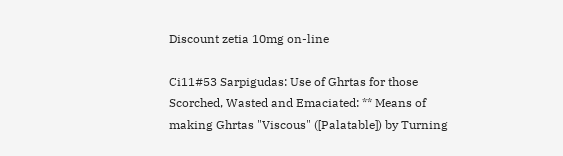Discount zetia 10mg on-line

Ci11#53 Sarpigudas: Use of Ghrtas for those Scorched, Wasted and Emaciated: ** Means of making Ghrtas "Viscous" ([Palatable]) by Turning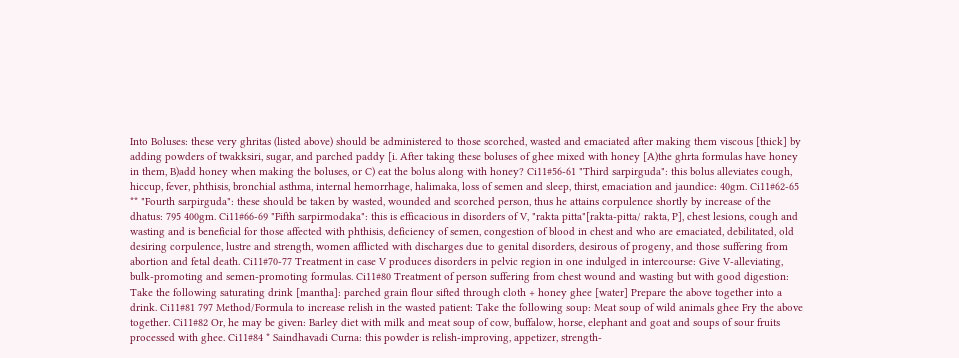Into Boluses: these very ghritas (listed above) should be administered to those scorched, wasted and emaciated after making them viscous [thick] by adding powders of twakksiri, sugar, and parched paddy [i. After taking these boluses of ghee mixed with honey [A)the ghrta formulas have honey in them, B)add honey when making the boluses, or C) eat the bolus along with honey? Ci11#56-61 "Third sarpirguda": this bolus alleviates cough, hiccup, fever, phthisis, bronchial asthma, internal hemorrhage, halimaka, loss of semen and sleep, thirst, emaciation and jaundice: 40gm. Ci11#62-65 ** "Fourth sarpirguda": these should be taken by wasted, wounded and scorched person, thus he attains corpulence shortly by increase of the dhatus: 795 400gm. Ci11#66-69 "Fifth sarpirmodaka": this is efficacious in disorders of V, "rakta pitta"[rakta-pitta/ rakta, P], chest lesions, cough and wasting and is beneficial for those affected with phthisis, deficiency of semen, congestion of blood in chest and who are emaciated, debilitated, old desiring corpulence, lustre and strength, women afflicted with discharges due to genital disorders, desirous of progeny, and those suffering from abortion and fetal death. Ci11#70-77 Treatment in case V produces disorders in pelvic region in one indulged in intercourse: Give V-alleviating, bulk-promoting and semen-promoting formulas. Ci11#80 Treatment of person suffering from chest wound and wasting but with good digestion: Take the following saturating drink [mantha]: parched grain flour sifted through cloth + honey ghee [water] Prepare the above together into a drink. Ci11#81 797 Method/Formula to increase relish in the wasted patient: Take the following soup: Meat soup of wild animals ghee Fry the above together. Ci11#82 Or, he may be given: Barley diet with milk and meat soup of cow, buffalow, horse, elephant and goat and soups of sour fruits processed with ghee. Ci11#84 * Saindhavadi Curna: this powder is relish-improving, appetizer, strength-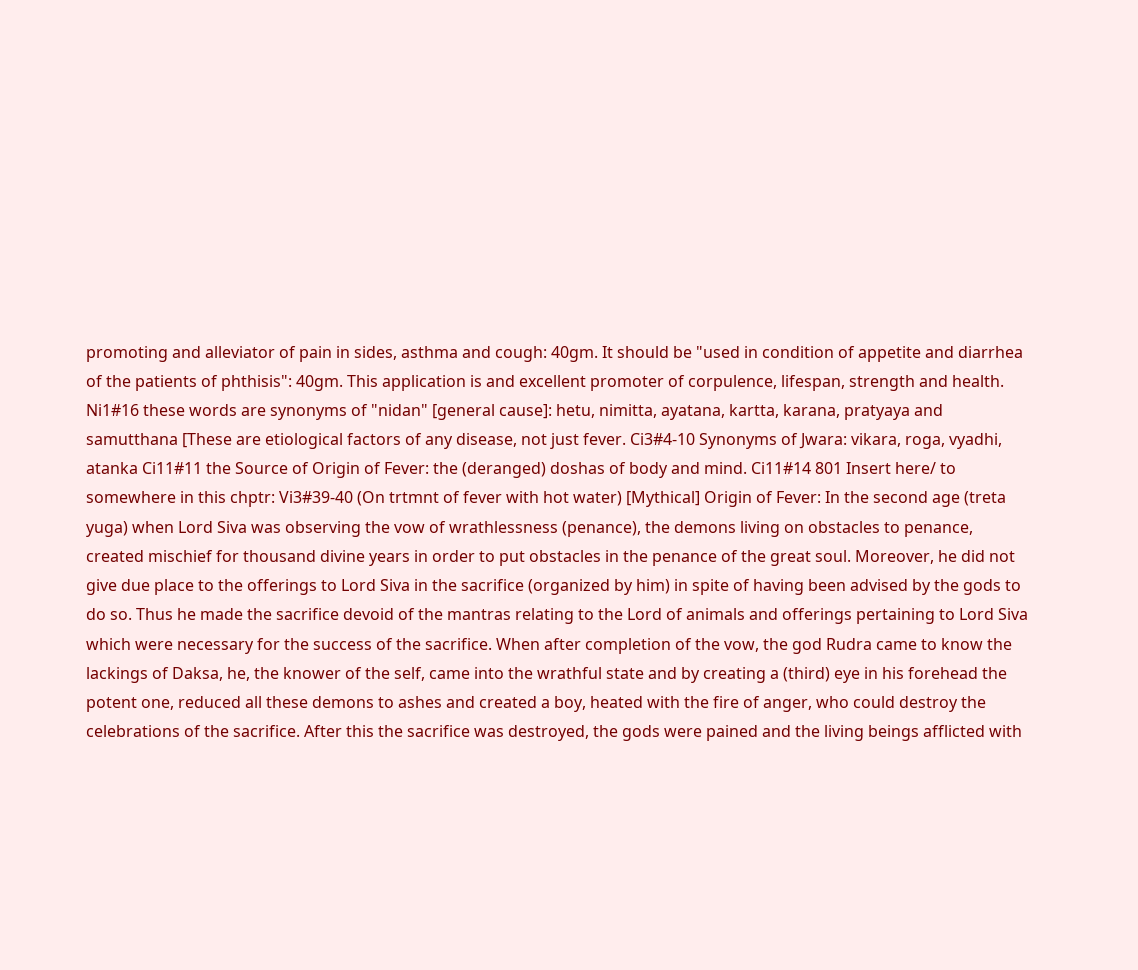promoting and alleviator of pain in sides, asthma and cough: 40gm. It should be "used in condition of appetite and diarrhea of the patients of phthisis": 40gm. This application is and excellent promoter of corpulence, lifespan, strength and health. Ni1#16 these words are synonyms of "nidan" [general cause]: hetu, nimitta, ayatana, kartta, karana, pratyaya and samutthana [These are etiological factors of any disease, not just fever. Ci3#4-10 Synonyms of Jwara: vikara, roga, vyadhi, atanka Ci11#11 the Source of Origin of Fever: the (deranged) doshas of body and mind. Ci11#14 801 Insert here/ to somewhere in this chptr: Vi3#39-40 (On trtmnt of fever with hot water) [Mythical] Origin of Fever: In the second age (treta yuga) when Lord Siva was observing the vow of wrathlessness (penance), the demons living on obstacles to penance, created mischief for thousand divine years in order to put obstacles in the penance of the great soul. Moreover, he did not give due place to the offerings to Lord Siva in the sacrifice (organized by him) in spite of having been advised by the gods to do so. Thus he made the sacrifice devoid of the mantras relating to the Lord of animals and offerings pertaining to Lord Siva which were necessary for the success of the sacrifice. When after completion of the vow, the god Rudra came to know the lackings of Daksa, he, the knower of the self, came into the wrathful state and by creating a (third) eye in his forehead the potent one, reduced all these demons to ashes and created a boy, heated with the fire of anger, who could destroy the celebrations of the sacrifice. After this the sacrifice was destroyed, the gods were pained and the living beings afflicted with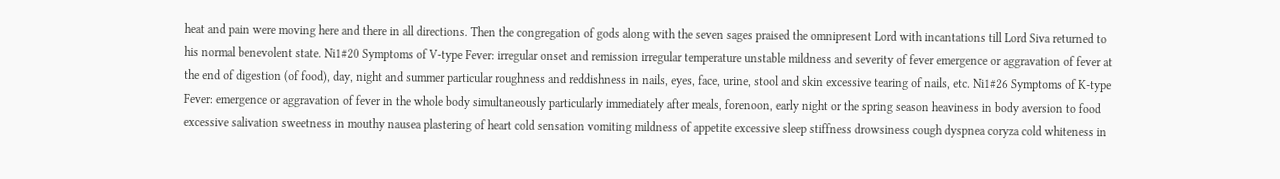heat and pain were moving here and there in all directions. Then the congregation of gods along with the seven sages praised the omnipresent Lord with incantations till Lord Siva returned to his normal benevolent state. Ni1#20 Symptoms of V-type Fever: irregular onset and remission irregular temperature unstable mildness and severity of fever emergence or aggravation of fever at the end of digestion (of food), day, night and summer particular roughness and reddishness in nails, eyes, face, urine, stool and skin excessive tearing of nails, etc. Ni1#26 Symptoms of K-type Fever: emergence or aggravation of fever in the whole body simultaneously particularly immediately after meals, forenoon, early night or the spring season heaviness in body aversion to food excessive salivation sweetness in mouthy nausea plastering of heart cold sensation vomiting mildness of appetite excessive sleep stiffness drowsiness cough dyspnea coryza cold whiteness in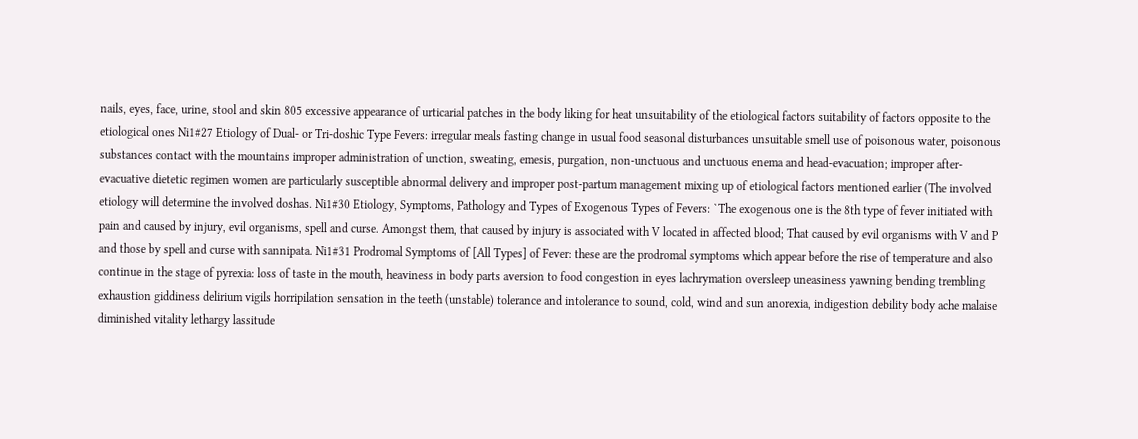nails, eyes, face, urine, stool and skin 805 excessive appearance of urticarial patches in the body liking for heat unsuitability of the etiological factors suitability of factors opposite to the etiological ones Ni1#27 Etiology of Dual- or Tri-doshic Type Fevers: irregular meals fasting change in usual food seasonal disturbances unsuitable smell use of poisonous water, poisonous substances contact with the mountains improper administration of unction, sweating, emesis, purgation, non-unctuous and unctuous enema and head-evacuation; improper after-evacuative dietetic regimen women are particularly susceptible abnormal delivery and improper post-partum management mixing up of etiological factors mentioned earlier (The involved etiology will determine the involved doshas. Ni1#30 Etiology, Symptoms, Pathology and Types of Exogenous Types of Fevers: `The exogenous one is the 8th type of fever initiated with pain and caused by injury, evil organisms, spell and curse. Amongst them, that caused by injury is associated with V located in affected blood; That caused by evil organisms with V and P and those by spell and curse with sannipata. Ni1#31 Prodromal Symptoms of [All Types] of Fever: these are the prodromal symptoms which appear before the rise of temperature and also continue in the stage of pyrexia: loss of taste in the mouth, heaviness in body parts aversion to food congestion in eyes lachrymation oversleep uneasiness yawning bending trembling exhaustion giddiness delirium vigils horripilation sensation in the teeth (unstable) tolerance and intolerance to sound, cold, wind and sun anorexia, indigestion debility body ache malaise diminished vitality lethargy lassitude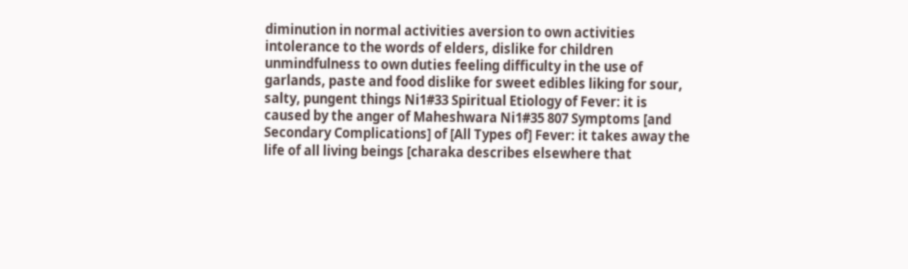diminution in normal activities aversion to own activities intolerance to the words of elders, dislike for children unmindfulness to own duties feeling difficulty in the use of garlands, paste and food dislike for sweet edibles liking for sour, salty, pungent things Ni1#33 Spiritual Etiology of Fever: it is caused by the anger of Maheshwara Ni1#35 807 Symptoms [and Secondary Complications] of [All Types of] Fever: it takes away the life of all living beings [charaka describes elsewhere that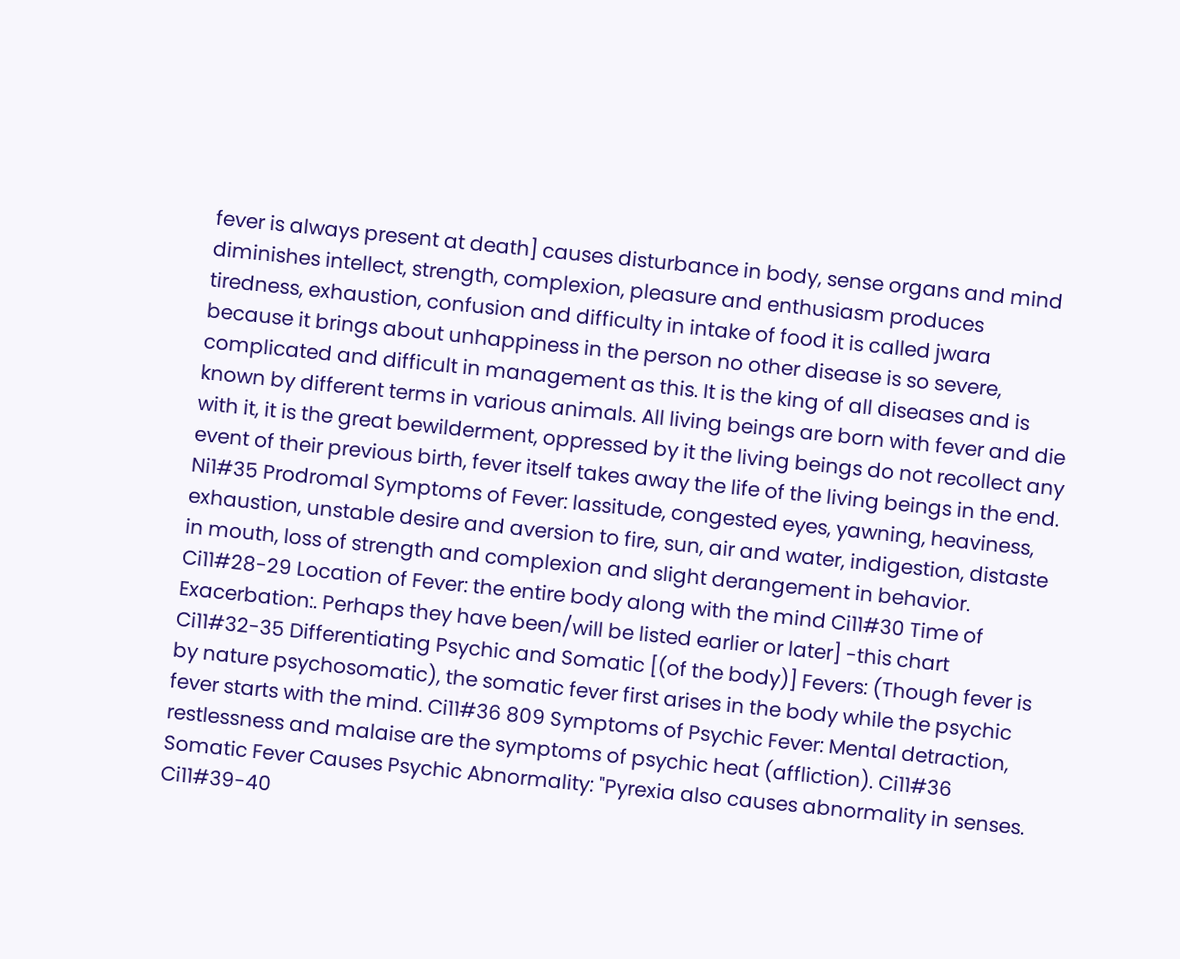fever is always present at death] causes disturbance in body, sense organs and mind diminishes intellect, strength, complexion, pleasure and enthusiasm produces tiredness, exhaustion, confusion and difficulty in intake of food it is called jwara because it brings about unhappiness in the person no other disease is so severe, complicated and difficult in management as this. It is the king of all diseases and is known by different terms in various animals. All living beings are born with fever and die with it, it is the great bewilderment, oppressed by it the living beings do not recollect any event of their previous birth, fever itself takes away the life of the living beings in the end. Ni1#35 Prodromal Symptoms of Fever: lassitude, congested eyes, yawning, heaviness, exhaustion, unstable desire and aversion to fire, sun, air and water, indigestion, distaste in mouth, loss of strength and complexion and slight derangement in behavior. Ci11#28-29 Location of Fever: the entire body along with the mind Ci11#30 Time of Exacerbation:. Perhaps they have been/will be listed earlier or later] -this chart Ci11#32-35 Differentiating Psychic and Somatic [(of the body)] Fevers: (Though fever is by nature psychosomatic), the somatic fever first arises in the body while the psychic fever starts with the mind. Ci11#36 809 Symptoms of Psychic Fever: Mental detraction, restlessness and malaise are the symptoms of psychic heat (affliction). Ci11#36 Somatic Fever Causes Psychic Abnormality: "Pyrexia also causes abnormality in senses. Ci11#39-40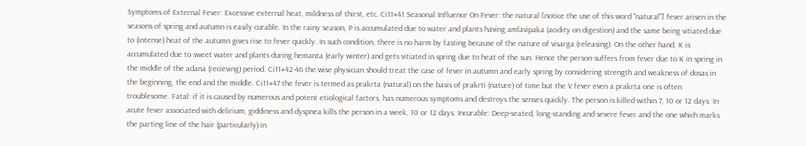Symptoms of External Fever: Excessive external heat, mildness of thirst, etc. Ci11#41 Seasonal Influence On Fever: the natural [notice the use of this word "natural"] fever arisen in the seasons of spring and autumn is easily curable. In the rainy season, P is accumulated due to water and plants having amlavipaka (acidity on digestion) and the same being vitiated due to (intense) heat of the autumn gives rise to fever quickly. In such condition, there is no harm by fasting because of the nature of visarga (releasing). On the other hand, K is accumulated due to sweet water and plants during hemanta (early winter) and gets vitiated in spring due to heat of the sun. Hence the person suffers from fever due to K in spring in the middle of the adana (recieving) period. Ci11#42-46 the wise physician should treat the case of fever in autumn and early spring by considering strength and weakness of dosas in the beginning, the end and the middle. Ci11#47 the fever is termed as prakrta (natural) on the basis of prakrti (nature) of time but the V fever even a prakrta one is often troublesome. Fatal: if it is caused by numerous and potent etiological factors, has numerous symptoms and destroys the senses quickly. The person is killed within 7, 10 or 12 days: In acute fever associated with delirium, giddiness and dyspnea kills the person in a week, 10 or 12 days. Incurable: Deep-seated, long-standing and severe fever and the one which marks the parting line of the hair (particularly) in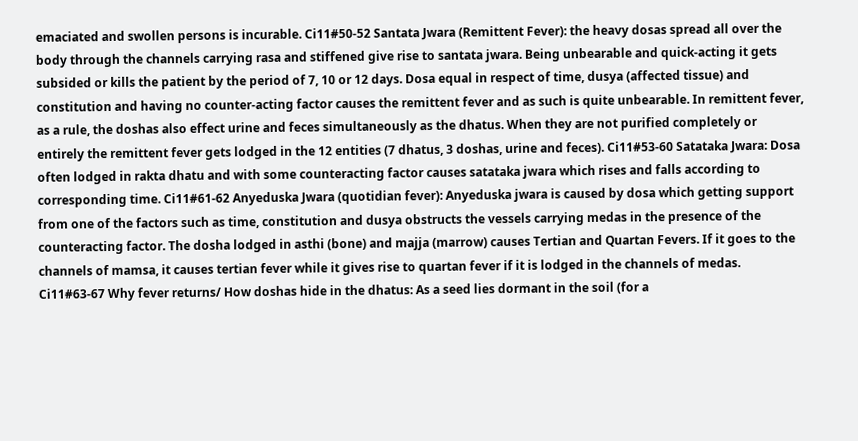emaciated and swollen persons is incurable. Ci11#50-52 Santata Jwara (Remittent Fever): the heavy dosas spread all over the body through the channels carrying rasa and stiffened give rise to santata jwara. Being unbearable and quick-acting it gets subsided or kills the patient by the period of 7, 10 or 12 days. Dosa equal in respect of time, dusya (affected tissue) and constitution and having no counter-acting factor causes the remittent fever and as such is quite unbearable. In remittent fever, as a rule, the doshas also effect urine and feces simultaneously as the dhatus. When they are not purified completely or entirely the remittent fever gets lodged in the 12 entities (7 dhatus, 3 doshas, urine and feces). Ci11#53-60 Satataka Jwara: Dosa often lodged in rakta dhatu and with some counteracting factor causes satataka jwara which rises and falls according to corresponding time. Ci11#61-62 Anyeduska Jwara (quotidian fever): Anyeduska jwara is caused by dosa which getting support from one of the factors such as time, constitution and dusya obstructs the vessels carrying medas in the presence of the counteracting factor. The dosha lodged in asthi (bone) and majja (marrow) causes Tertian and Quartan Fevers. If it goes to the channels of mamsa, it causes tertian fever while it gives rise to quartan fever if it is lodged in the channels of medas. Ci11#63-67 Why fever returns/ How doshas hide in the dhatus: As a seed lies dormant in the soil (for a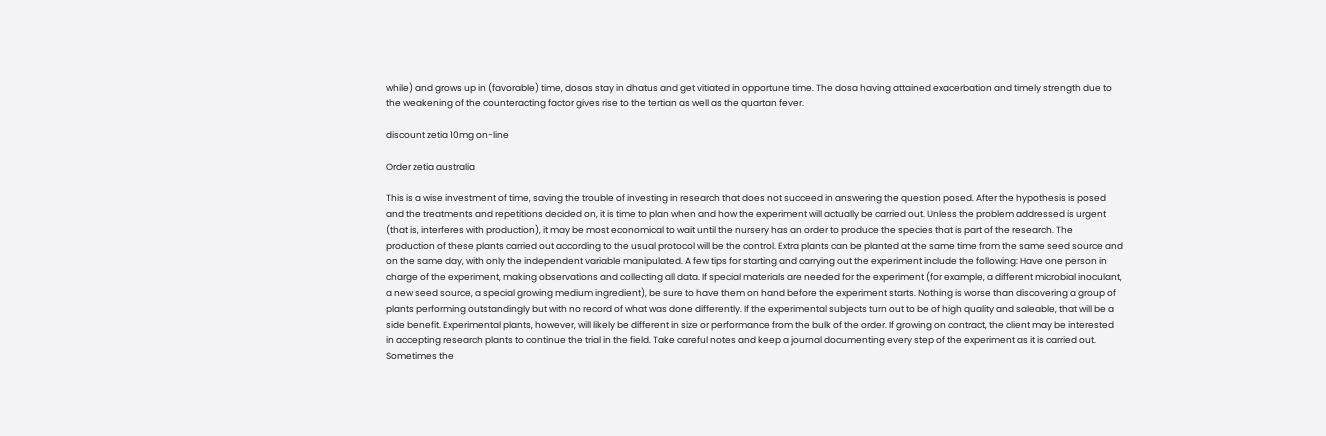while) and grows up in (favorable) time, dosas stay in dhatus and get vitiated in opportune time. The dosa having attained exacerbation and timely strength due to the weakening of the counteracting factor gives rise to the tertian as well as the quartan fever.

discount zetia 10mg on-line

Order zetia australia

This is a wise investment of time, saving the trouble of investing in research that does not succeed in answering the question posed. After the hypothesis is posed and the treatments and repetitions decided on, it is time to plan when and how the experiment will actually be carried out. Unless the problem addressed is urgent (that is, interferes with production), it may be most economical to wait until the nursery has an order to produce the species that is part of the research. The production of these plants carried out according to the usual protocol will be the control. Extra plants can be planted at the same time from the same seed source and on the same day, with only the independent variable manipulated. A few tips for starting and carrying out the experiment include the following: Have one person in charge of the experiment, making observations and collecting all data. If special materials are needed for the experiment (for example, a different microbial inoculant, a new seed source, a special growing medium ingredient), be sure to have them on hand before the experiment starts. Nothing is worse than discovering a group of plants performing outstandingly but with no record of what was done differently. If the experimental subjects turn out to be of high quality and saleable, that will be a side benefit. Experimental plants, however, will likely be different in size or performance from the bulk of the order. If growing on contract, the client may be interested in accepting research plants to continue the trial in the field. Take careful notes and keep a journal documenting every step of the experiment as it is carried out. Sometimes the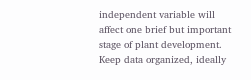independent variable will affect one brief but important stage of plant development. Keep data organized, ideally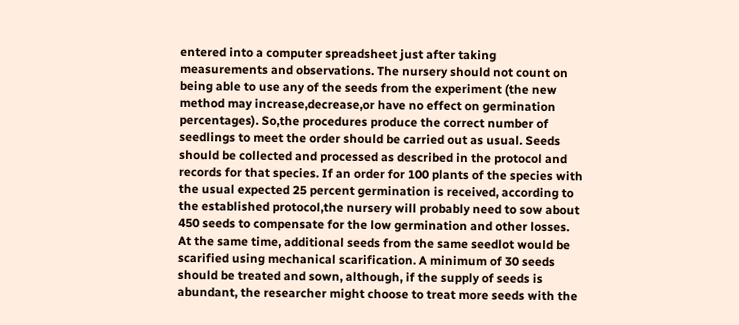entered into a computer spreadsheet just after taking measurements and observations. The nursery should not count on being able to use any of the seeds from the experiment (the new method may increase,decrease,or have no effect on germination percentages). So,the procedures produce the correct number of seedlings to meet the order should be carried out as usual. Seeds should be collected and processed as described in the protocol and records for that species. If an order for 100 plants of the species with the usual expected 25 percent germination is received, according to the established protocol,the nursery will probably need to sow about 450 seeds to compensate for the low germination and other losses. At the same time, additional seeds from the same seedlot would be scarified using mechanical scarification. A minimum of 30 seeds should be treated and sown, although, if the supply of seeds is abundant, the researcher might choose to treat more seeds with the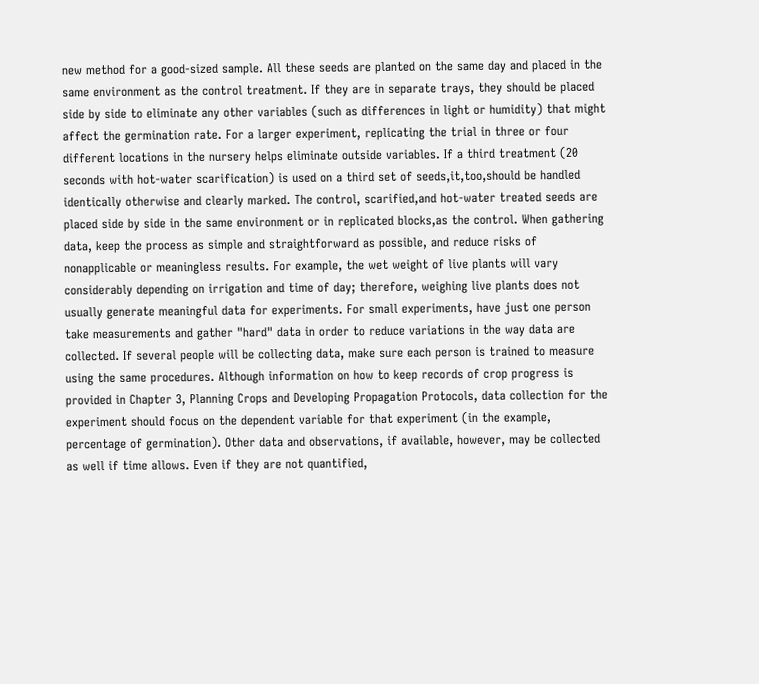new method for a good-sized sample. All these seeds are planted on the same day and placed in the same environment as the control treatment. If they are in separate trays, they should be placed side by side to eliminate any other variables (such as differences in light or humidity) that might affect the germination rate. For a larger experiment, replicating the trial in three or four different locations in the nursery helps eliminate outside variables. If a third treatment (20 seconds with hot-water scarification) is used on a third set of seeds,it,too,should be handled identically otherwise and clearly marked. The control, scarified,and hot-water treated seeds are placed side by side in the same environment or in replicated blocks,as the control. When gathering data, keep the process as simple and straightforward as possible, and reduce risks of nonapplicable or meaningless results. For example, the wet weight of live plants will vary considerably depending on irrigation and time of day; therefore, weighing live plants does not usually generate meaningful data for experiments. For small experiments, have just one person take measurements and gather "hard" data in order to reduce variations in the way data are collected. If several people will be collecting data, make sure each person is trained to measure using the same procedures. Although information on how to keep records of crop progress is provided in Chapter 3, Planning Crops and Developing Propagation Protocols, data collection for the experiment should focus on the dependent variable for that experiment (in the example, percentage of germination). Other data and observations, if available, however, may be collected as well if time allows. Even if they are not quantified,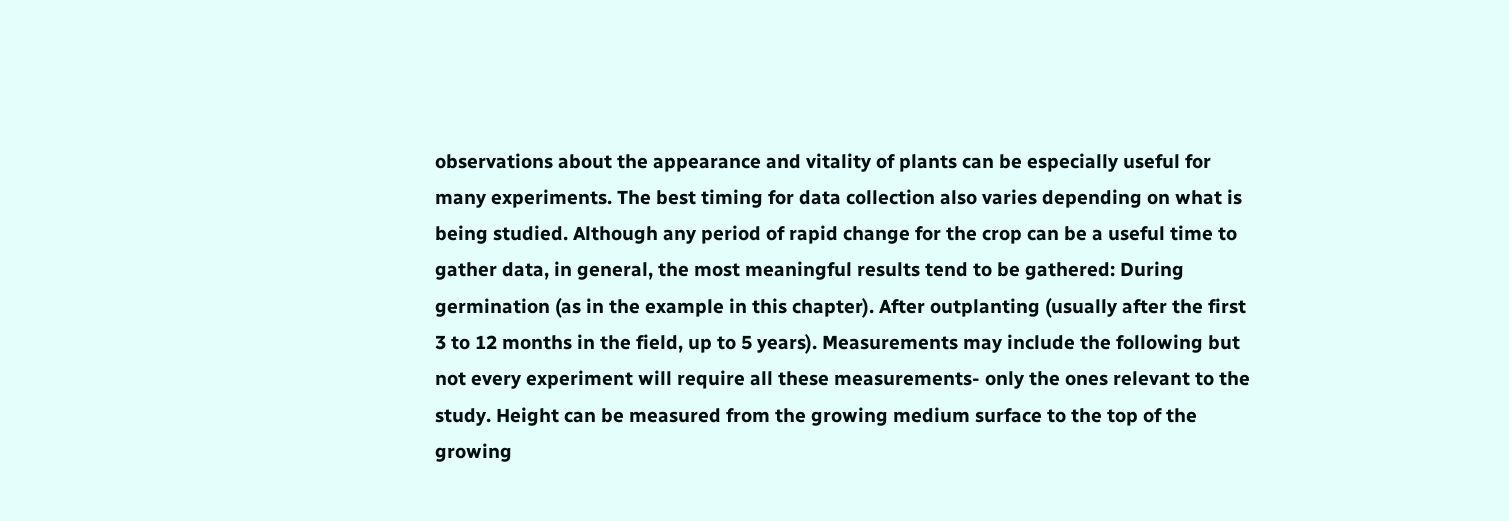observations about the appearance and vitality of plants can be especially useful for many experiments. The best timing for data collection also varies depending on what is being studied. Although any period of rapid change for the crop can be a useful time to gather data, in general, the most meaningful results tend to be gathered: During germination (as in the example in this chapter). After outplanting (usually after the first 3 to 12 months in the field, up to 5 years). Measurements may include the following but not every experiment will require all these measurements- only the ones relevant to the study. Height can be measured from the growing medium surface to the top of the growing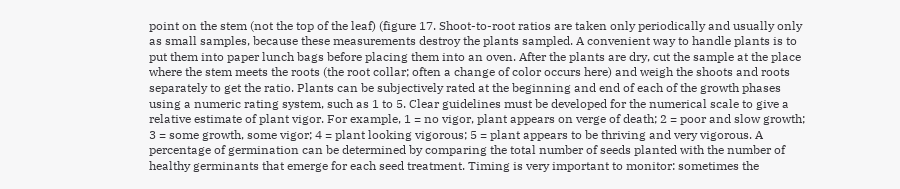point on the stem (not the top of the leaf) (figure 17. Shoot-to-root ratios are taken only periodically and usually only as small samples, because these measurements destroy the plants sampled. A convenient way to handle plants is to put them into paper lunch bags before placing them into an oven. After the plants are dry, cut the sample at the place where the stem meets the roots (the root collar; often a change of color occurs here) and weigh the shoots and roots separately to get the ratio. Plants can be subjectively rated at the beginning and end of each of the growth phases using a numeric rating system, such as 1 to 5. Clear guidelines must be developed for the numerical scale to give a relative estimate of plant vigor. For example, 1 = no vigor, plant appears on verge of death; 2 = poor and slow growth; 3 = some growth, some vigor; 4 = plant looking vigorous; 5 = plant appears to be thriving and very vigorous. A percentage of germination can be determined by comparing the total number of seeds planted with the number of healthy germinants that emerge for each seed treatment. Timing is very important to monitor: sometimes the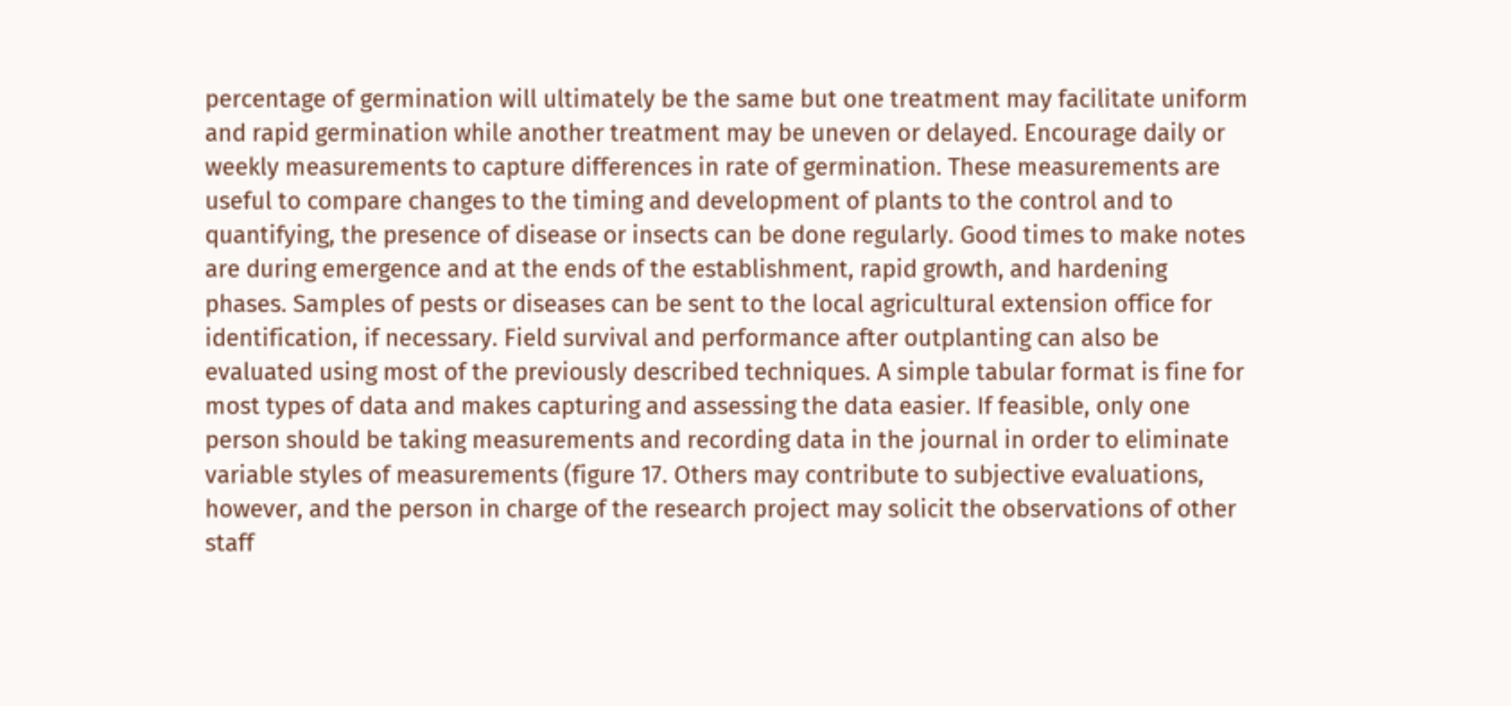percentage of germination will ultimately be the same but one treatment may facilitate uniform and rapid germination while another treatment may be uneven or delayed. Encourage daily or weekly measurements to capture differences in rate of germination. These measurements are useful to compare changes to the timing and development of plants to the control and to quantifying, the presence of disease or insects can be done regularly. Good times to make notes are during emergence and at the ends of the establishment, rapid growth, and hardening phases. Samples of pests or diseases can be sent to the local agricultural extension office for identification, if necessary. Field survival and performance after outplanting can also be evaluated using most of the previously described techniques. A simple tabular format is fine for most types of data and makes capturing and assessing the data easier. If feasible, only one person should be taking measurements and recording data in the journal in order to eliminate variable styles of measurements (figure 17. Others may contribute to subjective evaluations, however, and the person in charge of the research project may solicit the observations of other staff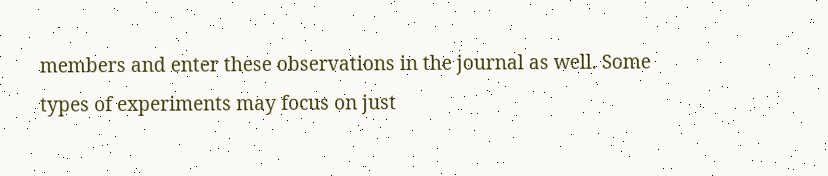members and enter these observations in the journal as well. Some types of experiments may focus on just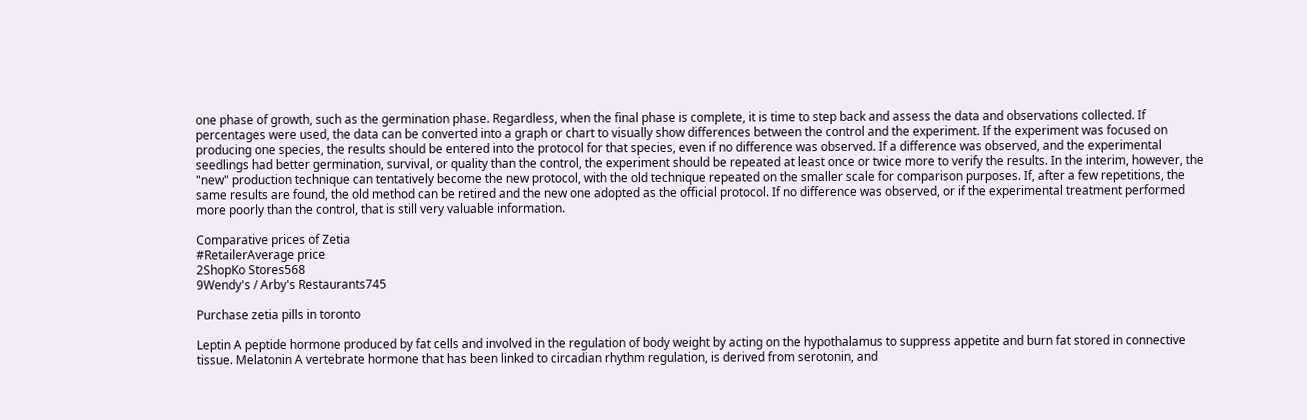one phase of growth, such as the germination phase. Regardless, when the final phase is complete, it is time to step back and assess the data and observations collected. If percentages were used, the data can be converted into a graph or chart to visually show differences between the control and the experiment. If the experiment was focused on producing one species, the results should be entered into the protocol for that species, even if no difference was observed. If a difference was observed, and the experimental seedlings had better germination, survival, or quality than the control, the experiment should be repeated at least once or twice more to verify the results. In the interim, however, the "new" production technique can tentatively become the new protocol, with the old technique repeated on the smaller scale for comparison purposes. If, after a few repetitions, the same results are found, the old method can be retired and the new one adopted as the official protocol. If no difference was observed, or if the experimental treatment performed more poorly than the control, that is still very valuable information.

Comparative prices of Zetia
#RetailerAverage price
2ShopKo Stores568
9Wendy's / Arby's Restaurants745

Purchase zetia pills in toronto

Leptin A peptide hormone produced by fat cells and involved in the regulation of body weight by acting on the hypothalamus to suppress appetite and burn fat stored in connective tissue. Melatonin A vertebrate hormone that has been linked to circadian rhythm regulation, is derived from serotonin, and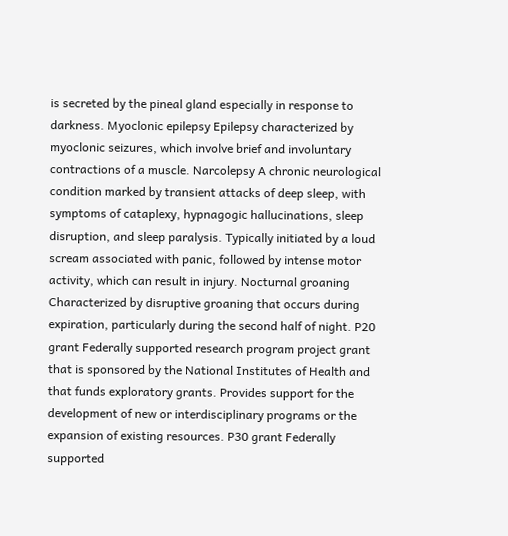is secreted by the pineal gland especially in response to darkness. Myoclonic epilepsy Epilepsy characterized by myoclonic seizures, which involve brief and involuntary contractions of a muscle. Narcolepsy A chronic neurological condition marked by transient attacks of deep sleep, with symptoms of cataplexy, hypnagogic hallucinations, sleep disruption, and sleep paralysis. Typically initiated by a loud scream associated with panic, followed by intense motor activity, which can result in injury. Nocturnal groaning Characterized by disruptive groaning that occurs during expiration, particularly during the second half of night. P20 grant Federally supported research program project grant that is sponsored by the National Institutes of Health and that funds exploratory grants. Provides support for the development of new or interdisciplinary programs or the expansion of existing resources. P30 grant Federally supported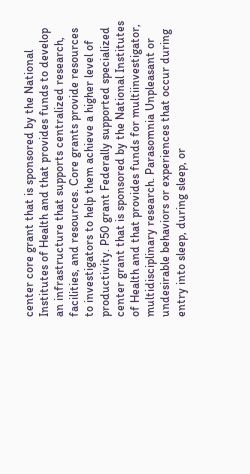center core grant that is sponsored by the National Institutes of Health and that provides funds to develop an infrastructure that supports centralized research, facilities, and resources. Core grants provide resources to investigators to help them achieve a higher level of productivity. P50 grant Federally supported specialized center grant that is sponsored by the National Institutes of Health and that provides funds for multiinvestigator, multidisciplinary research. Parasomnia Unpleasant or undesirable behaviors or experiences that occur during entry into sleep, during sleep, or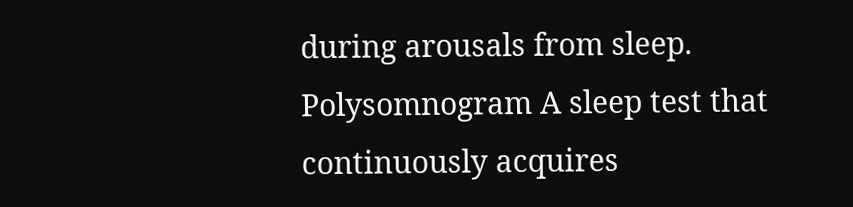during arousals from sleep. Polysomnogram A sleep test that continuously acquires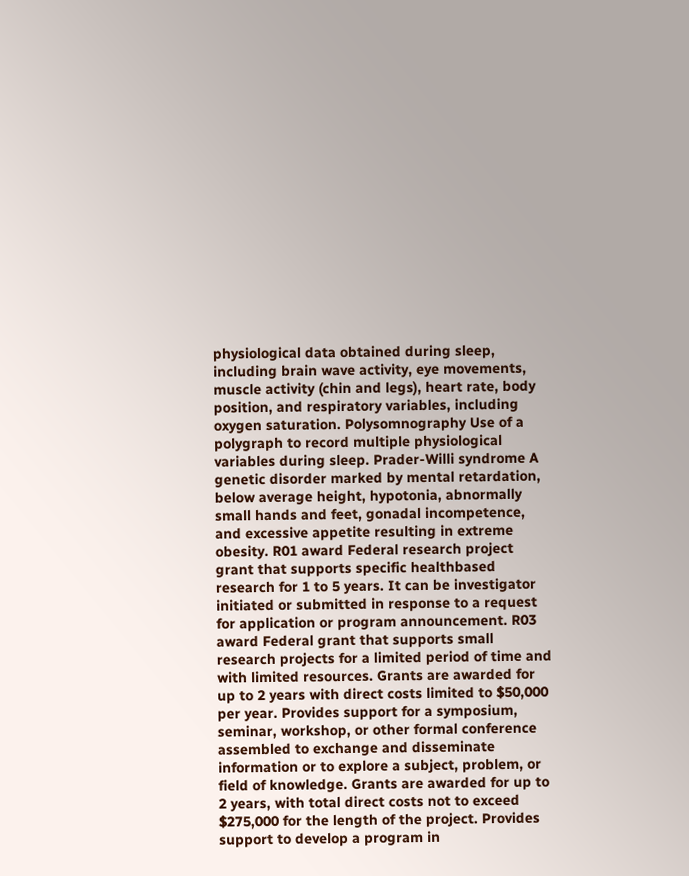physiological data obtained during sleep, including brain wave activity, eye movements, muscle activity (chin and legs), heart rate, body position, and respiratory variables, including oxygen saturation. Polysomnography Use of a polygraph to record multiple physiological variables during sleep. Prader-Willi syndrome A genetic disorder marked by mental retardation, below average height, hypotonia, abnormally small hands and feet, gonadal incompetence, and excessive appetite resulting in extreme obesity. R01 award Federal research project grant that supports specific healthbased research for 1 to 5 years. It can be investigator initiated or submitted in response to a request for application or program announcement. R03 award Federal grant that supports small research projects for a limited period of time and with limited resources. Grants are awarded for up to 2 years with direct costs limited to $50,000 per year. Provides support for a symposium, seminar, workshop, or other formal conference assembled to exchange and disseminate information or to explore a subject, problem, or field of knowledge. Grants are awarded for up to 2 years, with total direct costs not to exceed $275,000 for the length of the project. Provides support to develop a program in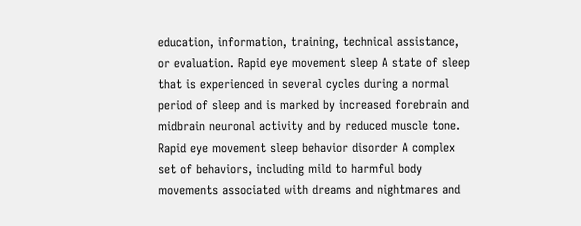education, information, training, technical assistance, or evaluation. Rapid eye movement sleep A state of sleep that is experienced in several cycles during a normal period of sleep and is marked by increased forebrain and midbrain neuronal activity and by reduced muscle tone. Rapid eye movement sleep behavior disorder A complex set of behaviors, including mild to harmful body movements associated with dreams and nightmares and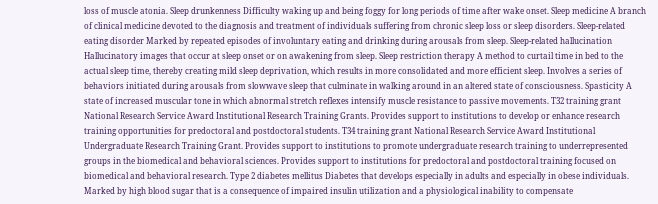loss of muscle atonia. Sleep drunkenness Difficulty waking up and being foggy for long periods of time after wake onset. Sleep medicine A branch of clinical medicine devoted to the diagnosis and treatment of individuals suffering from chronic sleep loss or sleep disorders. Sleep-related eating disorder Marked by repeated episodes of involuntary eating and drinking during arousals from sleep. Sleep-related hallucination Hallucinatory images that occur at sleep onset or on awakening from sleep. Sleep restriction therapy A method to curtail time in bed to the actual sleep time, thereby creating mild sleep deprivation, which results in more consolidated and more efficient sleep. Involves a series of behaviors initiated during arousals from slowwave sleep that culminate in walking around in an altered state of consciousness. Spasticity A state of increased muscular tone in which abnormal stretch reflexes intensify muscle resistance to passive movements. T32 training grant National Research Service Award Institutional Research Training Grants. Provides support to institutions to develop or enhance research training opportunities for predoctoral and postdoctoral students. T34 training grant National Research Service Award Institutional Undergraduate Research Training Grant. Provides support to institutions to promote undergraduate research training to underrepresented groups in the biomedical and behavioral sciences. Provides support to institutions for predoctoral and postdoctoral training focused on biomedical and behavioral research. Type 2 diabetes mellitus Diabetes that develops especially in adults and especially in obese individuals. Marked by high blood sugar that is a consequence of impaired insulin utilization and a physiological inability to compensate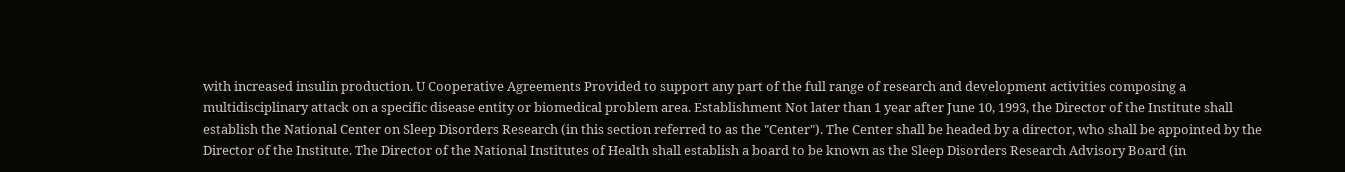with increased insulin production. U Cooperative Agreements Provided to support any part of the full range of research and development activities composing a multidisciplinary attack on a specific disease entity or biomedical problem area. Establishment Not later than 1 year after June 10, 1993, the Director of the Institute shall establish the National Center on Sleep Disorders Research (in this section referred to as the "Center"). The Center shall be headed by a director, who shall be appointed by the Director of the Institute. The Director of the National Institutes of Health shall establish a board to be known as the Sleep Disorders Research Advisory Board (in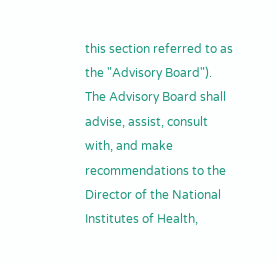this section referred to as the "Advisory Board"). The Advisory Board shall advise, assist, consult with, and make recommendations to the Director of the National Institutes of Health,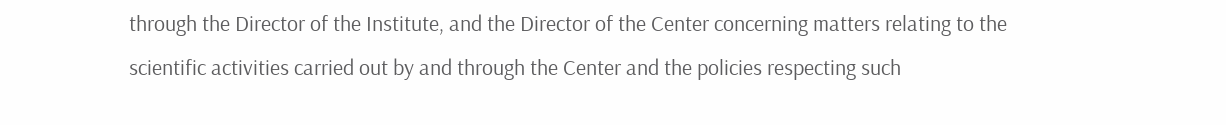through the Director of the Institute, and the Director of the Center concerning matters relating to the scientific activities carried out by and through the Center and the policies respecting such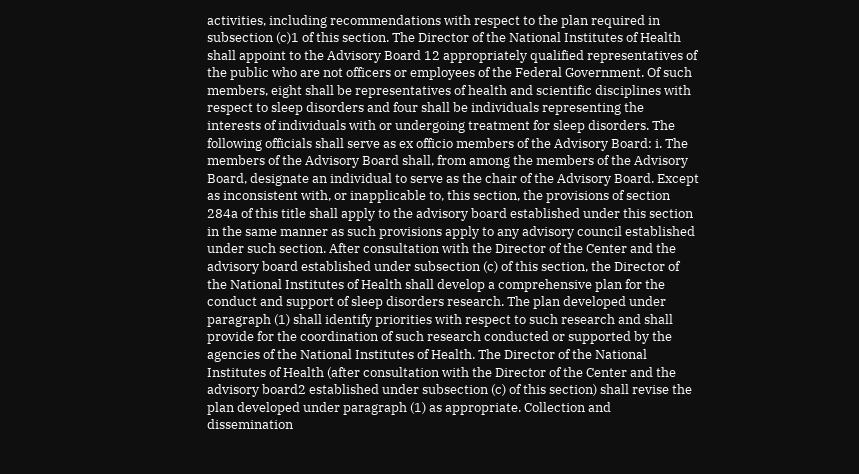activities, including recommendations with respect to the plan required in subsection (c)1 of this section. The Director of the National Institutes of Health shall appoint to the Advisory Board 12 appropriately qualified representatives of the public who are not officers or employees of the Federal Government. Of such members, eight shall be representatives of health and scientific disciplines with respect to sleep disorders and four shall be individuals representing the interests of individuals with or undergoing treatment for sleep disorders. The following officials shall serve as ex officio members of the Advisory Board: i. The members of the Advisory Board shall, from among the members of the Advisory Board, designate an individual to serve as the chair of the Advisory Board. Except as inconsistent with, or inapplicable to, this section, the provisions of section 284a of this title shall apply to the advisory board established under this section in the same manner as such provisions apply to any advisory council established under such section. After consultation with the Director of the Center and the advisory board established under subsection (c) of this section, the Director of the National Institutes of Health shall develop a comprehensive plan for the conduct and support of sleep disorders research. The plan developed under paragraph (1) shall identify priorities with respect to such research and shall provide for the coordination of such research conducted or supported by the agencies of the National Institutes of Health. The Director of the National Institutes of Health (after consultation with the Director of the Center and the advisory board2 established under subsection (c) of this section) shall revise the plan developed under paragraph (1) as appropriate. Collection and dissemination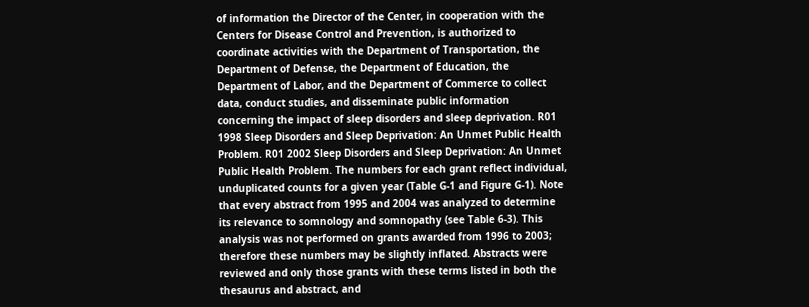of information the Director of the Center, in cooperation with the Centers for Disease Control and Prevention, is authorized to coordinate activities with the Department of Transportation, the Department of Defense, the Department of Education, the Department of Labor, and the Department of Commerce to collect data, conduct studies, and disseminate public information concerning the impact of sleep disorders and sleep deprivation. R01 1998 Sleep Disorders and Sleep Deprivation: An Unmet Public Health Problem. R01 2002 Sleep Disorders and Sleep Deprivation: An Unmet Public Health Problem. The numbers for each grant reflect individual, unduplicated counts for a given year (Table G-1 and Figure G-1). Note that every abstract from 1995 and 2004 was analyzed to determine its relevance to somnology and somnopathy (see Table 6-3). This analysis was not performed on grants awarded from 1996 to 2003; therefore these numbers may be slightly inflated. Abstracts were reviewed and only those grants with these terms listed in both the thesaurus and abstract, and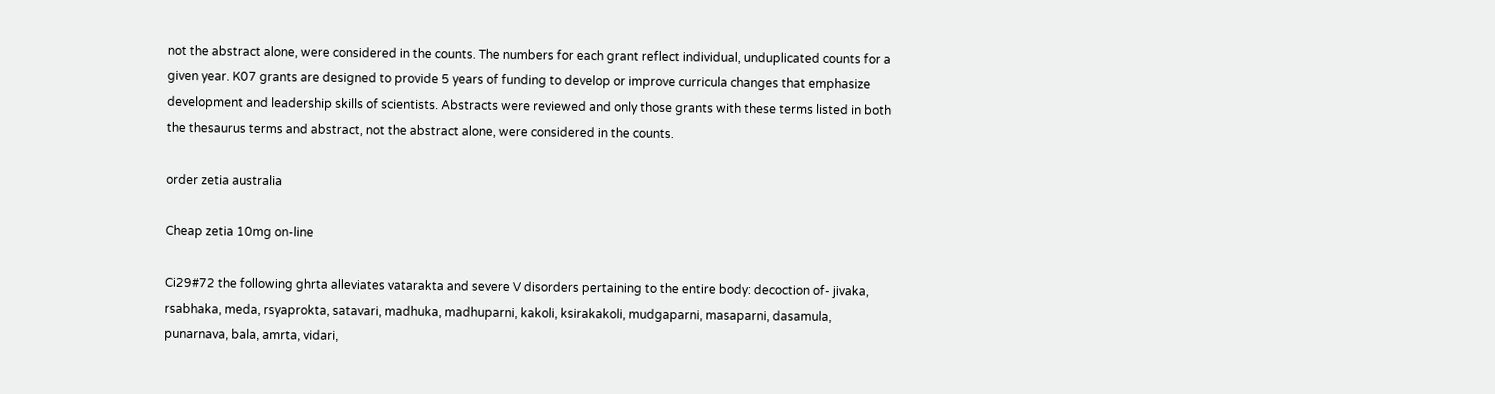not the abstract alone, were considered in the counts. The numbers for each grant reflect individual, unduplicated counts for a given year. K07 grants are designed to provide 5 years of funding to develop or improve curricula changes that emphasize development and leadership skills of scientists. Abstracts were reviewed and only those grants with these terms listed in both the thesaurus terms and abstract, not the abstract alone, were considered in the counts.

order zetia australia

Cheap zetia 10mg on-line

Ci29#72 the following ghrta alleviates vatarakta and severe V disorders pertaining to the entire body: decoction of- jivaka, rsabhaka, meda, rsyaprokta, satavari, madhuka, madhuparni, kakoli, ksirakakoli, mudgaparni, masaparni, dasamula, punarnava, bala, amrta, vidari,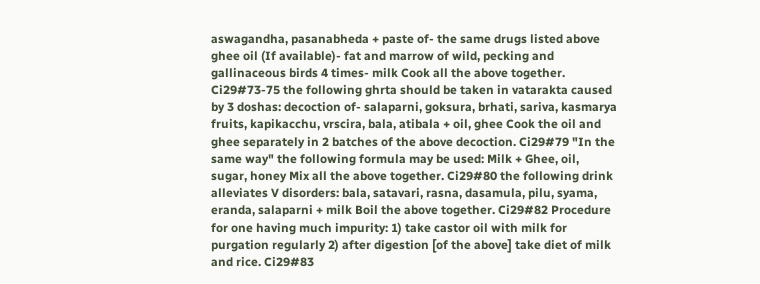aswagandha, pasanabheda + paste of- the same drugs listed above ghee oil (If available)- fat and marrow of wild, pecking and gallinaceous birds 4 times- milk Cook all the above together. Ci29#73-75 the following ghrta should be taken in vatarakta caused by 3 doshas: decoction of- salaparni, goksura, brhati, sariva, kasmarya fruits, kapikacchu, vrscira, bala, atibala + oil, ghee Cook the oil and ghee separately in 2 batches of the above decoction. Ci29#79 "In the same way" the following formula may be used: Milk + Ghee, oil, sugar, honey Mix all the above together. Ci29#80 the following drink alleviates V disorders: bala, satavari, rasna, dasamula, pilu, syama, eranda, salaparni + milk Boil the above together. Ci29#82 Procedure for one having much impurity: 1) take castor oil with milk for purgation regularly 2) after digestion [of the above] take diet of milk and rice. Ci29#83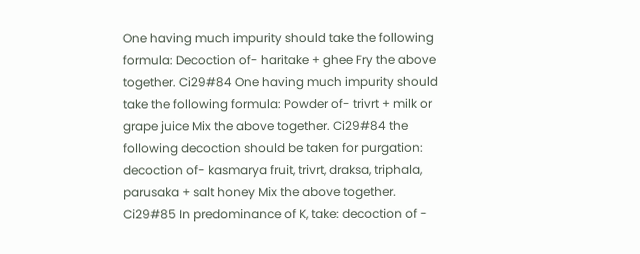One having much impurity should take the following formula: Decoction of- haritake + ghee Fry the above together. Ci29#84 One having much impurity should take the following formula: Powder of- trivrt + milk or grape juice Mix the above together. Ci29#84 the following decoction should be taken for purgation: decoction of- kasmarya fruit, trivrt, draksa, triphala, parusaka + salt honey Mix the above together. Ci29#85 In predominance of K, take: decoction of -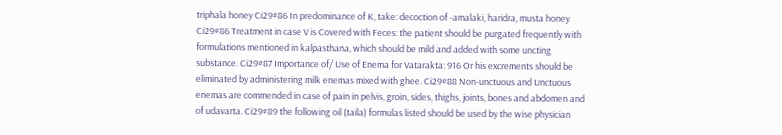triphala honey Ci29#86 In predominance of K, take: decoction of -amalaki, haridra, musta honey Ci29#86 Treatment in case V is Covered with Feces: the patient should be purgated frequently with formulations mentioned in kalpasthana, which should be mild and added with some uncting substance. Ci29#87 Importance of/ Use of Enema for Vatarakta: 916 Or his excrements should be eliminated by administering milk enemas mixed with ghee. Ci29#88 Non-unctuous and Unctuous enemas are commended in case of pain in pelvis, groin, sides, thighs, joints, bones and abdomen and of udavarta. Ci29#89 the following oil (taila) formulas listed should be used by the wise physician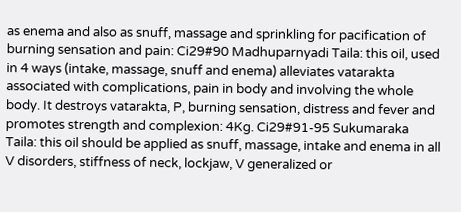as enema and also as snuff, massage and sprinkling for pacification of burning sensation and pain: Ci29#90 Madhuparnyadi Taila: this oil, used in 4 ways (intake, massage, snuff and enema) alleviates vatarakta associated with complications, pain in body and involving the whole body. It destroys vatarakta, P, burning sensation, distress and fever and promotes strength and complexion: 4Kg. Ci29#91-95 Sukumaraka Taila: this oil should be applied as snuff, massage, intake and enema in all V disorders, stiffness of neck, lockjaw, V generalized or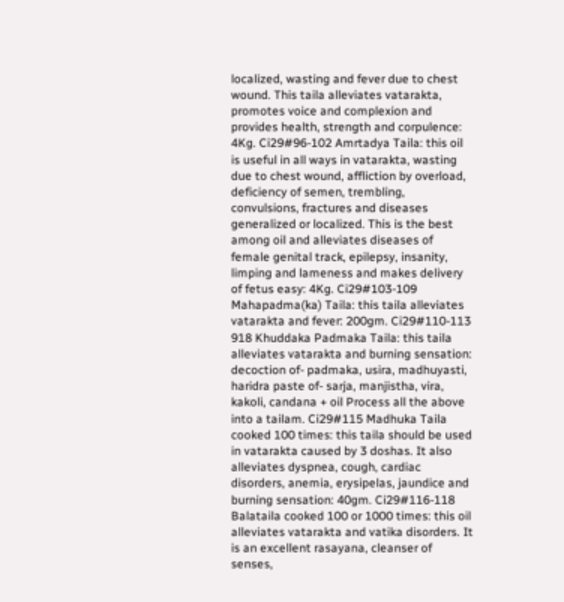localized, wasting and fever due to chest wound. This taila alleviates vatarakta, promotes voice and complexion and provides health, strength and corpulence: 4Kg. Ci29#96-102 Amrtadya Taila: this oil is useful in all ways in vatarakta, wasting due to chest wound, affliction by overload, deficiency of semen, trembling, convulsions, fractures and diseases generalized or localized. This is the best among oil and alleviates diseases of female genital track, epilepsy, insanity, limping and lameness and makes delivery of fetus easy: 4Kg. Ci29#103-109 Mahapadma(ka) Taila: this taila alleviates vatarakta and fever: 200gm. Ci29#110-113 918 Khuddaka Padmaka Taila: this taila alleviates vatarakta and burning sensation: decoction of- padmaka, usira, madhuyasti, haridra paste of- sarja, manjistha, vira, kakoli, candana + oil Process all the above into a tailam. Ci29#115 Madhuka Taila cooked 100 times: this taila should be used in vatarakta caused by 3 doshas. It also alleviates dyspnea, cough, cardiac disorders, anemia, erysipelas, jaundice and burning sensation: 40gm. Ci29#116-118 Balataila cooked 100 or 1000 times: this oil alleviates vatarakta and vatika disorders. It is an excellent rasayana, cleanser of senses,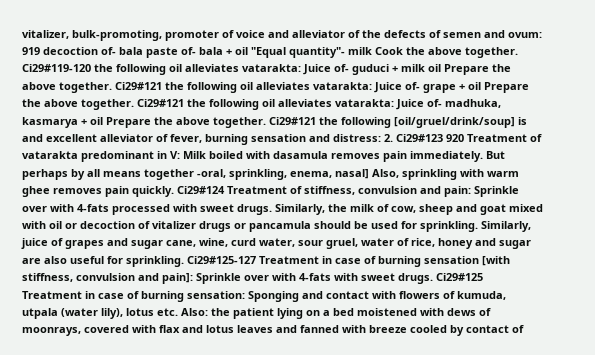vitalizer, bulk-promoting, promoter of voice and alleviator of the defects of semen and ovum: 919 decoction of- bala paste of- bala + oil "Equal quantity"- milk Cook the above together. Ci29#119-120 the following oil alleviates vatarakta: Juice of- guduci + milk oil Prepare the above together. Ci29#121 the following oil alleviates vatarakta: Juice of- grape + oil Prepare the above together. Ci29#121 the following oil alleviates vatarakta: Juice of- madhuka, kasmarya + oil Prepare the above together. Ci29#121 the following [oil/gruel/drink/soup] is and excellent alleviator of fever, burning sensation and distress: 2. Ci29#123 920 Treatment of vatarakta predominant in V: Milk boiled with dasamula removes pain immediately. But perhaps by all means together -oral, sprinkling, enema, nasal] Also, sprinkling with warm ghee removes pain quickly. Ci29#124 Treatment of stiffness, convulsion and pain: Sprinkle over with 4-fats processed with sweet drugs. Similarly, the milk of cow, sheep and goat mixed with oil or decoction of vitalizer drugs or pancamula should be used for sprinkling. Similarly, juice of grapes and sugar cane, wine, curd water, sour gruel, water of rice, honey and sugar are also useful for sprinkling. Ci29#125-127 Treatment in case of burning sensation [with stiffness, convulsion and pain]: Sprinkle over with 4-fats with sweet drugs. Ci29#125 Treatment in case of burning sensation: Sponging and contact with flowers of kumuda, utpala (water lily), lotus etc. Also: the patient lying on a bed moistened with dews of moonrays, covered with flax and lotus leaves and fanned with breeze cooled by contact of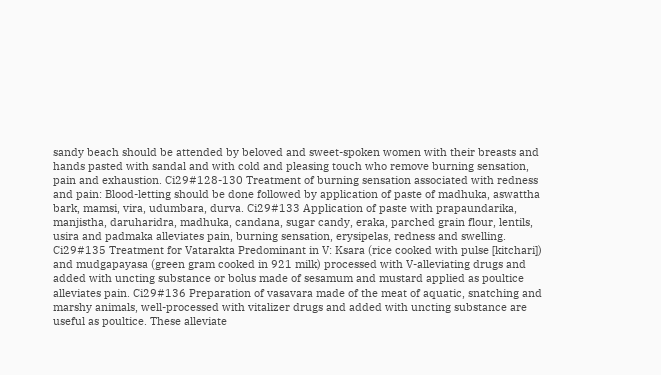sandy beach should be attended by beloved and sweet-spoken women with their breasts and hands pasted with sandal and with cold and pleasing touch who remove burning sensation, pain and exhaustion. Ci29#128-130 Treatment of burning sensation associated with redness and pain: Blood-letting should be done followed by application of paste of madhuka, aswattha bark, mamsi, vira, udumbara, durva. Ci29#133 Application of paste with prapaundarika, manjistha, daruharidra, madhuka, candana, sugar candy, eraka, parched grain flour, lentils, usira and padmaka alleviates pain, burning sensation, erysipelas, redness and swelling. Ci29#135 Treatment for Vatarakta Predominant in V: Ksara (rice cooked with pulse [kitchari]) and mudgapayasa (green gram cooked in 921 milk) processed with V-alleviating drugs and added with uncting substance or bolus made of sesamum and mustard applied as poultice alleviates pain. Ci29#136 Preparation of vasavara made of the meat of aquatic, snatching and marshy animals, well-processed with vitalizer drugs and added with uncting substance are useful as poultice. These alleviate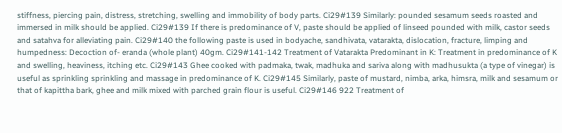stiffness, piercing pain, distress, stretching, swelling and immobility of body parts. Ci29#139 Similarly: pounded sesamum seeds roasted and immersed in milk should be applied. Ci29#139 If there is predominance of V, paste should be applied of linseed pounded with milk, castor seeds and satahva for alleviating pain. Ci29#140 the following paste is used in bodyache, sandhivata, vatarakta, dislocation, fracture, limping and humpedness: Decoction of- eranda (whole plant) 40gm. Ci29#141-142 Treatment of Vatarakta Predominant in K: Treatment in predominance of K and swelling, heaviness, itching etc. Ci29#143 Ghee cooked with padmaka, twak, madhuka and sariva along with madhusukta (a type of vinegar) is useful as sprinkling sprinkling and massage in predominance of K. Ci29#145 Similarly, paste of mustard, nimba, arka, himsra, milk and sesamum or that of kapittha bark, ghee and milk mixed with parched grain flour is useful. Ci29#146 922 Treatment of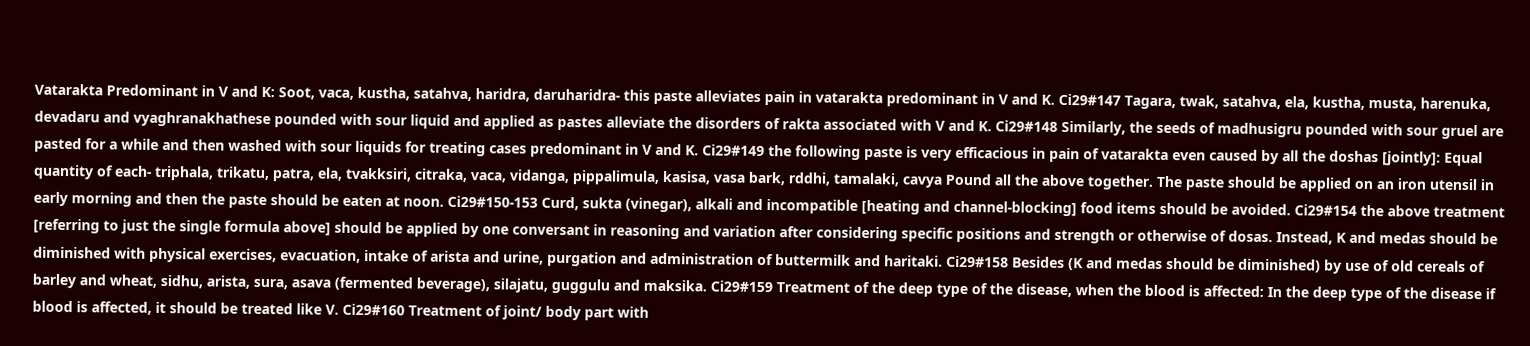Vatarakta Predominant in V and K: Soot, vaca, kustha, satahva, haridra, daruharidra- this paste alleviates pain in vatarakta predominant in V and K. Ci29#147 Tagara, twak, satahva, ela, kustha, musta, harenuka, devadaru and vyaghranakhathese pounded with sour liquid and applied as pastes alleviate the disorders of rakta associated with V and K. Ci29#148 Similarly, the seeds of madhusigru pounded with sour gruel are pasted for a while and then washed with sour liquids for treating cases predominant in V and K. Ci29#149 the following paste is very efficacious in pain of vatarakta even caused by all the doshas [jointly]: Equal quantity of each- triphala, trikatu, patra, ela, tvakksiri, citraka, vaca, vidanga, pippalimula, kasisa, vasa bark, rddhi, tamalaki, cavya Pound all the above together. The paste should be applied on an iron utensil in early morning and then the paste should be eaten at noon. Ci29#150-153 Curd, sukta (vinegar), alkali and incompatible [heating and channel-blocking] food items should be avoided. Ci29#154 the above treatment [referring to just the single formula above] should be applied by one conversant in reasoning and variation after considering specific positions and strength or otherwise of dosas. Instead, K and medas should be diminished with physical exercises, evacuation, intake of arista and urine, purgation and administration of buttermilk and haritaki. Ci29#158 Besides (K and medas should be diminished) by use of old cereals of barley and wheat, sidhu, arista, sura, asava (fermented beverage), silajatu, guggulu and maksika. Ci29#159 Treatment of the deep type of the disease, when the blood is affected: In the deep type of the disease if blood is affected, it should be treated like V. Ci29#160 Treatment of joint/ body part with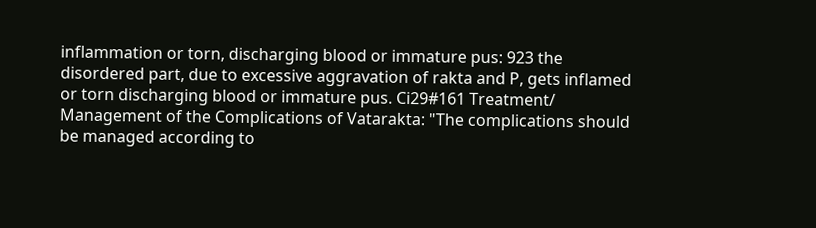inflammation or torn, discharging blood or immature pus: 923 the disordered part, due to excessive aggravation of rakta and P, gets inflamed or torn discharging blood or immature pus. Ci29#161 Treatment/ Management of the Complications of Vatarakta: "The complications should be managed according to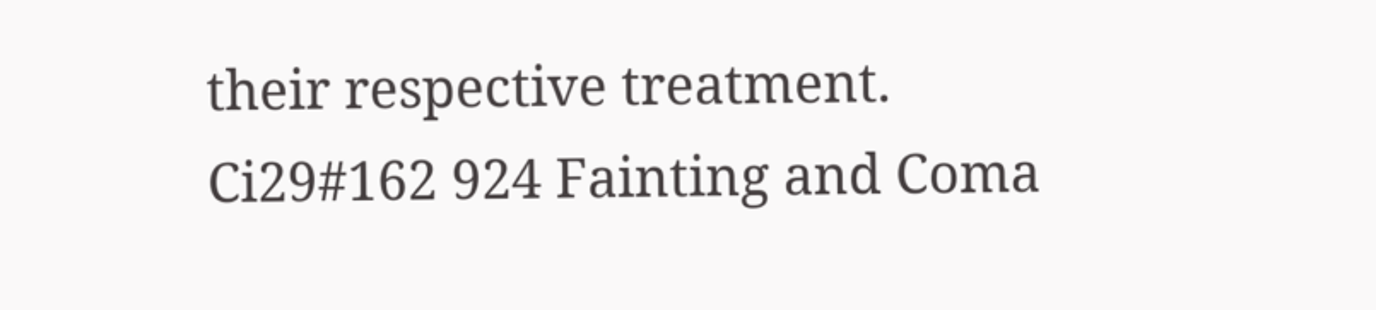their respective treatment. Ci29#162 924 Fainting and Coma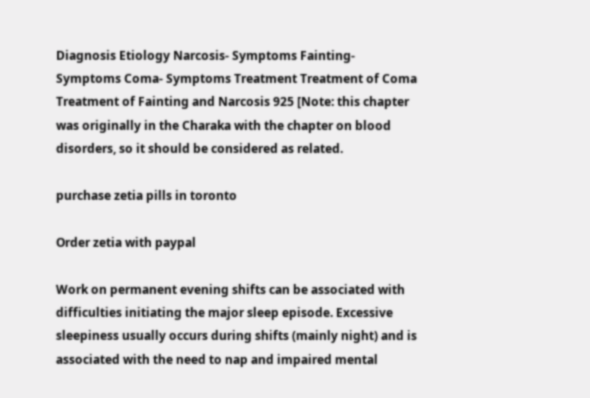Diagnosis Etiology Narcosis- Symptoms Fainting- Symptoms Coma- Symptoms Treatment Treatment of Coma Treatment of Fainting and Narcosis 925 [Note: this chapter was originally in the Charaka with the chapter on blood disorders, so it should be considered as related.

purchase zetia pills in toronto

Order zetia with paypal

Work on permanent evening shifts can be associated with difficulties initiating the major sleep episode. Excessive sleepiness usually occurs during shifts (mainly night) and is associated with the need to nap and impaired mental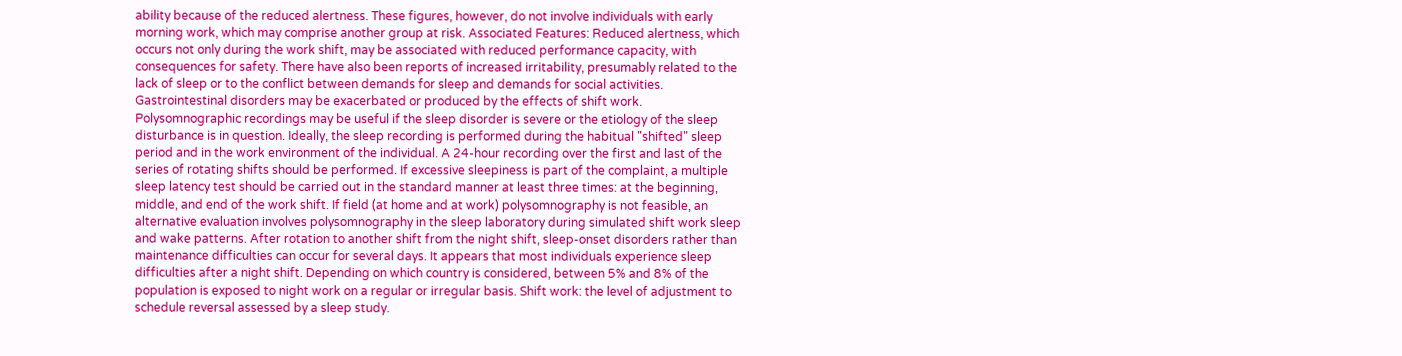ability because of the reduced alertness. These figures, however, do not involve individuals with early morning work, which may comprise another group at risk. Associated Features: Reduced alertness, which occurs not only during the work shift, may be associated with reduced performance capacity, with consequences for safety. There have also been reports of increased irritability, presumably related to the lack of sleep or to the conflict between demands for sleep and demands for social activities. Gastrointestinal disorders may be exacerbated or produced by the effects of shift work. Polysomnographic recordings may be useful if the sleep disorder is severe or the etiology of the sleep disturbance is in question. Ideally, the sleep recording is performed during the habitual "shifted" sleep period and in the work environment of the individual. A 24-hour recording over the first and last of the series of rotating shifts should be performed. If excessive sleepiness is part of the complaint, a multiple sleep latency test should be carried out in the standard manner at least three times: at the beginning, middle, and end of the work shift. If field (at home and at work) polysomnography is not feasible, an alternative evaluation involves polysomnography in the sleep laboratory during simulated shift work sleep and wake patterns. After rotation to another shift from the night shift, sleep-onset disorders rather than maintenance difficulties can occur for several days. It appears that most individuals experience sleep difficulties after a night shift. Depending on which country is considered, between 5% and 8% of the population is exposed to night work on a regular or irregular basis. Shift work: the level of adjustment to schedule reversal assessed by a sleep study.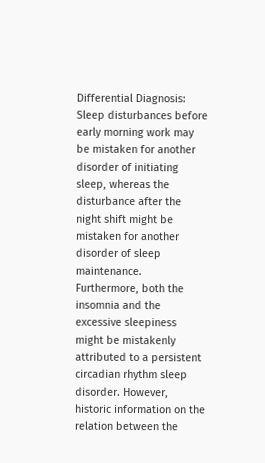Differential Diagnosis: Sleep disturbances before early morning work may be mistaken for another disorder of initiating sleep, whereas the disturbance after the night shift might be mistaken for another disorder of sleep maintenance. Furthermore, both the insomnia and the excessive sleepiness might be mistakenly attributed to a persistent circadian rhythm sleep disorder. However, historic information on the relation between the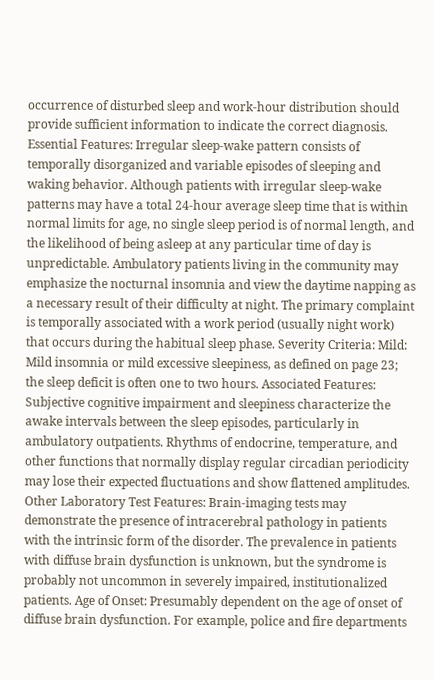occurrence of disturbed sleep and work-hour distribution should provide sufficient information to indicate the correct diagnosis. Essential Features: Irregular sleep-wake pattern consists of temporally disorganized and variable episodes of sleeping and waking behavior. Although patients with irregular sleep-wake patterns may have a total 24-hour average sleep time that is within normal limits for age, no single sleep period is of normal length, and the likelihood of being asleep at any particular time of day is unpredictable. Ambulatory patients living in the community may emphasize the nocturnal insomnia and view the daytime napping as a necessary result of their difficulty at night. The primary complaint is temporally associated with a work period (usually night work) that occurs during the habitual sleep phase. Severity Criteria: Mild: Mild insomnia or mild excessive sleepiness, as defined on page 23; the sleep deficit is often one to two hours. Associated Features: Subjective cognitive impairment and sleepiness characterize the awake intervals between the sleep episodes, particularly in ambulatory outpatients. Rhythms of endocrine, temperature, and other functions that normally display regular circadian periodicity may lose their expected fluctuations and show flattened amplitudes. Other Laboratory Test Features: Brain-imaging tests may demonstrate the presence of intracerebral pathology in patients with the intrinsic form of the disorder. The prevalence in patients with diffuse brain dysfunction is unknown, but the syndrome is probably not uncommon in severely impaired, institutionalized patients. Age of Onset: Presumably dependent on the age of onset of diffuse brain dysfunction. For example, police and fire departments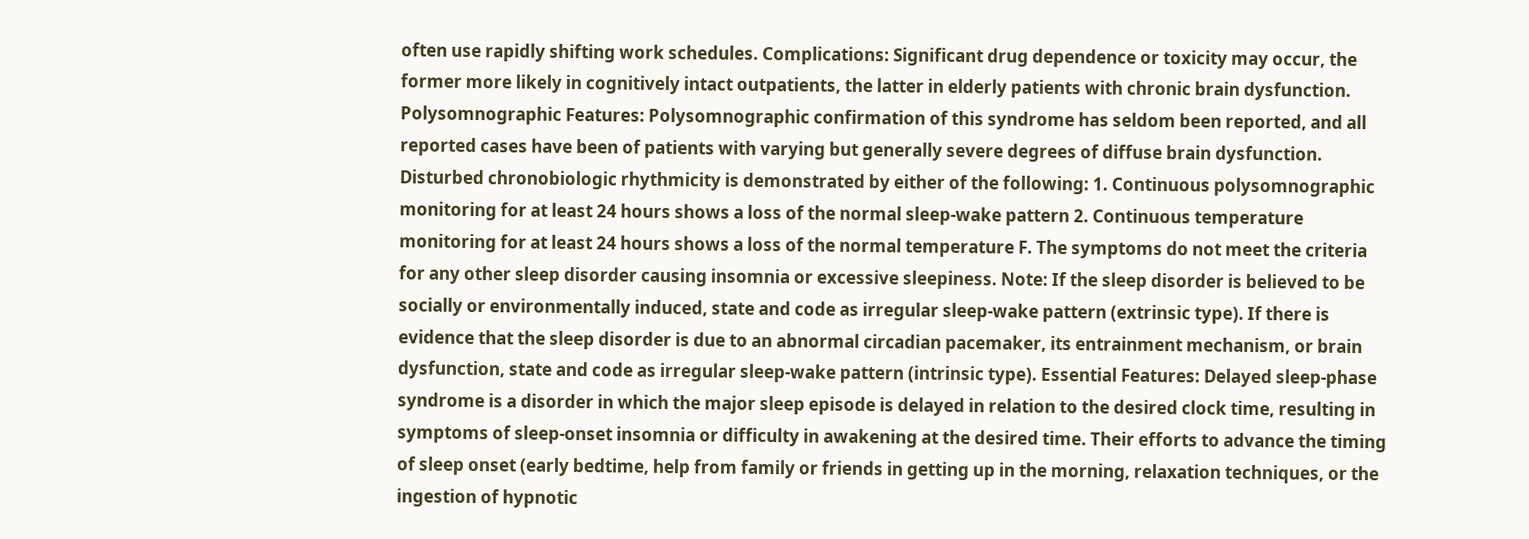often use rapidly shifting work schedules. Complications: Significant drug dependence or toxicity may occur, the former more likely in cognitively intact outpatients, the latter in elderly patients with chronic brain dysfunction. Polysomnographic Features: Polysomnographic confirmation of this syndrome has seldom been reported, and all reported cases have been of patients with varying but generally severe degrees of diffuse brain dysfunction. Disturbed chronobiologic rhythmicity is demonstrated by either of the following: 1. Continuous polysomnographic monitoring for at least 24 hours shows a loss of the normal sleep-wake pattern 2. Continuous temperature monitoring for at least 24 hours shows a loss of the normal temperature F. The symptoms do not meet the criteria for any other sleep disorder causing insomnia or excessive sleepiness. Note: If the sleep disorder is believed to be socially or environmentally induced, state and code as irregular sleep-wake pattern (extrinsic type). If there is evidence that the sleep disorder is due to an abnormal circadian pacemaker, its entrainment mechanism, or brain dysfunction, state and code as irregular sleep-wake pattern (intrinsic type). Essential Features: Delayed sleep-phase syndrome is a disorder in which the major sleep episode is delayed in relation to the desired clock time, resulting in symptoms of sleep-onset insomnia or difficulty in awakening at the desired time. Their efforts to advance the timing of sleep onset (early bedtime, help from family or friends in getting up in the morning, relaxation techniques, or the ingestion of hypnotic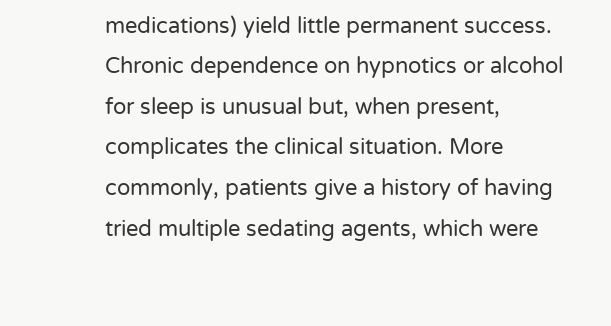medications) yield little permanent success. Chronic dependence on hypnotics or alcohol for sleep is unusual but, when present, complicates the clinical situation. More commonly, patients give a history of having tried multiple sedating agents, which were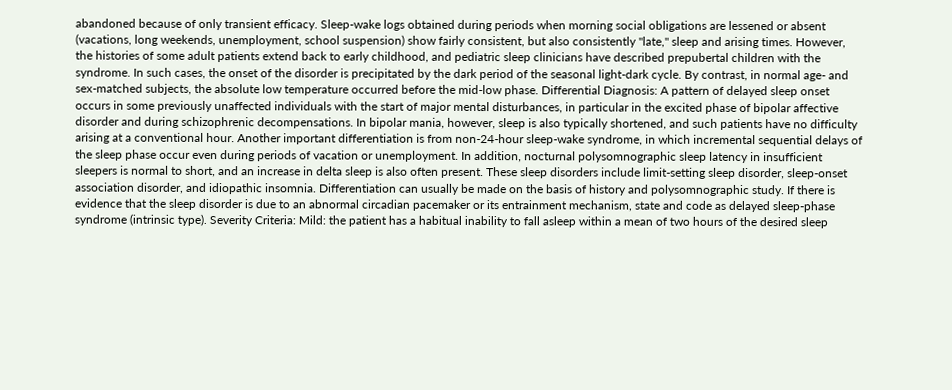abandoned because of only transient efficacy. Sleep-wake logs obtained during periods when morning social obligations are lessened or absent (vacations, long weekends, unemployment, school suspension) show fairly consistent, but also consistently "late," sleep and arising times. However, the histories of some adult patients extend back to early childhood, and pediatric sleep clinicians have described prepubertal children with the syndrome. In such cases, the onset of the disorder is precipitated by the dark period of the seasonal light-dark cycle. By contrast, in normal age- and sex-matched subjects, the absolute low temperature occurred before the mid-low phase. Differential Diagnosis: A pattern of delayed sleep onset occurs in some previously unaffected individuals with the start of major mental disturbances, in particular in the excited phase of bipolar affective disorder and during schizophrenic decompensations. In bipolar mania, however, sleep is also typically shortened, and such patients have no difficulty arising at a conventional hour. Another important differentiation is from non-24-hour sleep-wake syndrome, in which incremental sequential delays of the sleep phase occur even during periods of vacation or unemployment. In addition, nocturnal polysomnographic sleep latency in insufficient sleepers is normal to short, and an increase in delta sleep is also often present. These sleep disorders include limit-setting sleep disorder, sleep-onset association disorder, and idiopathic insomnia. Differentiation can usually be made on the basis of history and polysomnographic study. If there is evidence that the sleep disorder is due to an abnormal circadian pacemaker or its entrainment mechanism, state and code as delayed sleep-phase syndrome (intrinsic type). Severity Criteria: Mild: the patient has a habitual inability to fall asleep within a mean of two hours of the desired sleep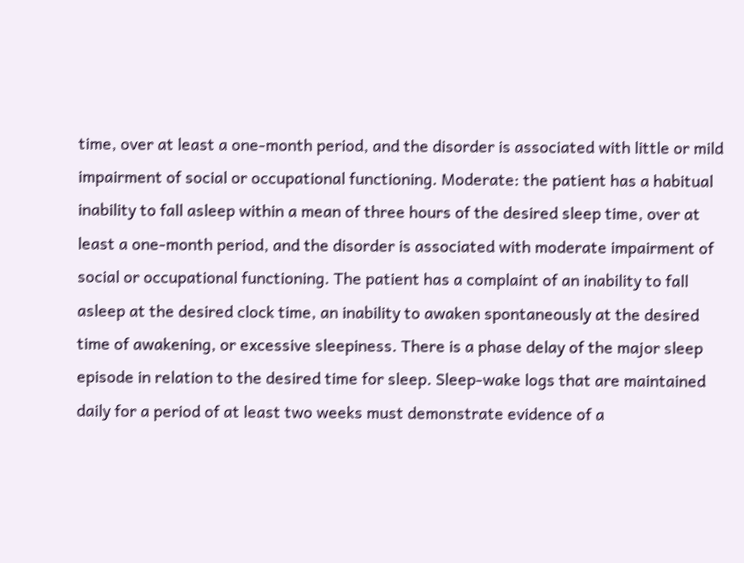time, over at least a one-month period, and the disorder is associated with little or mild impairment of social or occupational functioning. Moderate: the patient has a habitual inability to fall asleep within a mean of three hours of the desired sleep time, over at least a one-month period, and the disorder is associated with moderate impairment of social or occupational functioning. The patient has a complaint of an inability to fall asleep at the desired clock time, an inability to awaken spontaneously at the desired time of awakening, or excessive sleepiness. There is a phase delay of the major sleep episode in relation to the desired time for sleep. Sleep-wake logs that are maintained daily for a period of at least two weeks must demonstrate evidence of a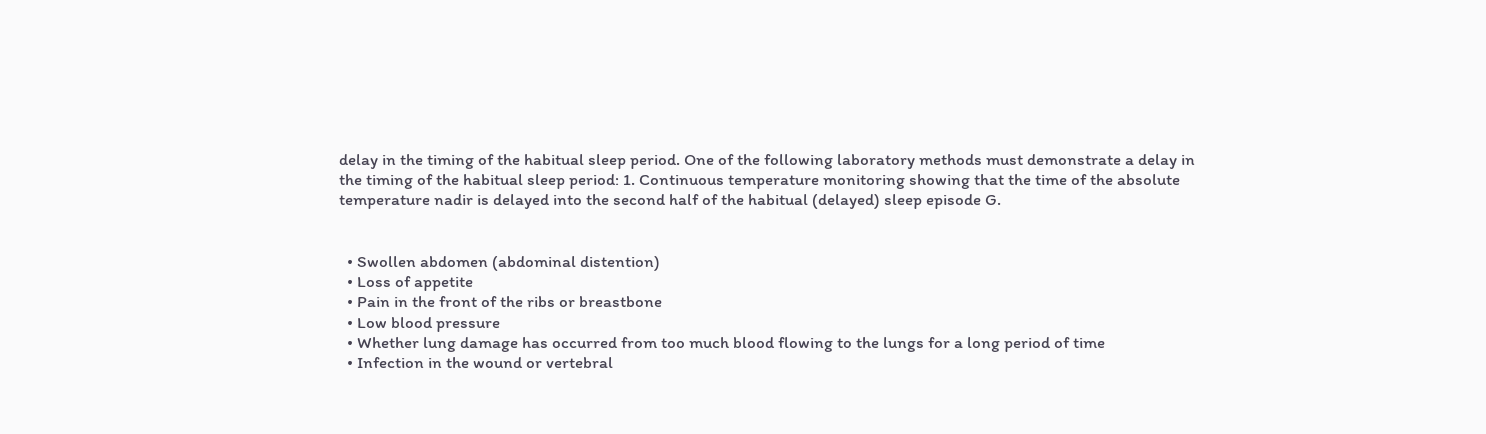delay in the timing of the habitual sleep period. One of the following laboratory methods must demonstrate a delay in the timing of the habitual sleep period: 1. Continuous temperature monitoring showing that the time of the absolute temperature nadir is delayed into the second half of the habitual (delayed) sleep episode G.


  • Swollen abdomen (abdominal distention)
  • Loss of appetite
  • Pain in the front of the ribs or breastbone
  • Low blood pressure
  • Whether lung damage has occurred from too much blood flowing to the lungs for a long period of time
  • Infection in the wound or vertebral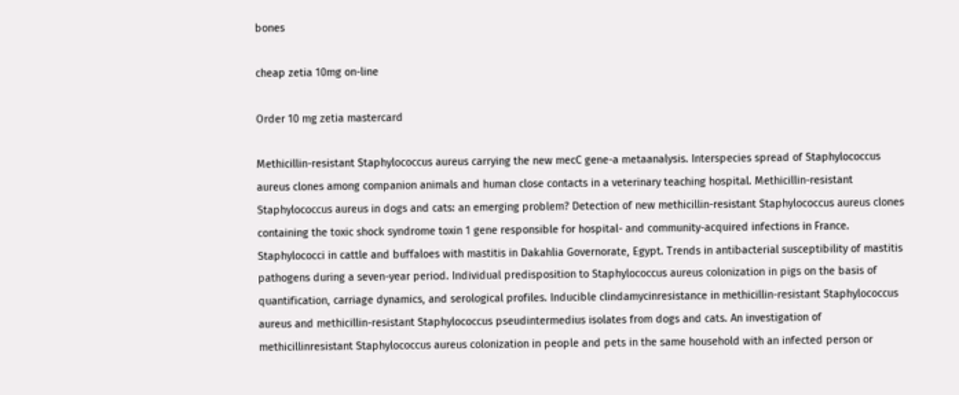bones

cheap zetia 10mg on-line

Order 10 mg zetia mastercard

Methicillin-resistant Staphylococcus aureus carrying the new mecC gene-a metaanalysis. Interspecies spread of Staphylococcus aureus clones among companion animals and human close contacts in a veterinary teaching hospital. Methicillin-resistant Staphylococcus aureus in dogs and cats: an emerging problem? Detection of new methicillin-resistant Staphylococcus aureus clones containing the toxic shock syndrome toxin 1 gene responsible for hospital- and community-acquired infections in France. Staphylococci in cattle and buffaloes with mastitis in Dakahlia Governorate, Egypt. Trends in antibacterial susceptibility of mastitis pathogens during a seven-year period. Individual predisposition to Staphylococcus aureus colonization in pigs on the basis of quantification, carriage dynamics, and serological profiles. Inducible clindamycinresistance in methicillin-resistant Staphylococcus aureus and methicillin-resistant Staphylococcus pseudintermedius isolates from dogs and cats. An investigation of methicillinresistant Staphylococcus aureus colonization in people and pets in the same household with an infected person or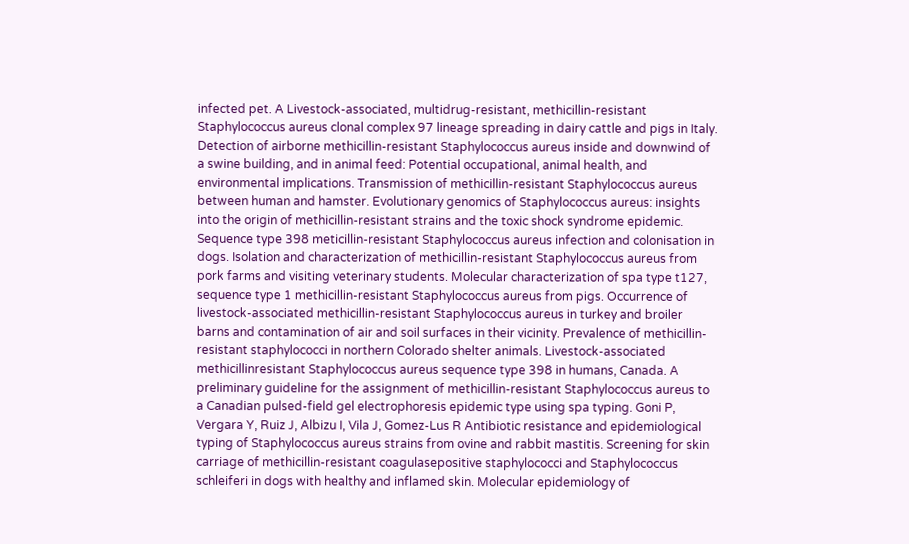infected pet. A Livestock-associated, multidrug-resistant, methicillin-resistant Staphylococcus aureus clonal complex 97 lineage spreading in dairy cattle and pigs in Italy. Detection of airborne methicillin-resistant Staphylococcus aureus inside and downwind of a swine building, and in animal feed: Potential occupational, animal health, and environmental implications. Transmission of methicillin-resistant Staphylococcus aureus between human and hamster. Evolutionary genomics of Staphylococcus aureus: insights into the origin of methicillin-resistant strains and the toxic shock syndrome epidemic. Sequence type 398 meticillin-resistant Staphylococcus aureus infection and colonisation in dogs. Isolation and characterization of methicillin-resistant Staphylococcus aureus from pork farms and visiting veterinary students. Molecular characterization of spa type t127, sequence type 1 methicillin-resistant Staphylococcus aureus from pigs. Occurrence of livestock-associated methicillin-resistant Staphylococcus aureus in turkey and broiler barns and contamination of air and soil surfaces in their vicinity. Prevalence of methicillin-resistant staphylococci in northern Colorado shelter animals. Livestock-associated methicillinresistant Staphylococcus aureus sequence type 398 in humans, Canada. A preliminary guideline for the assignment of methicillin-resistant Staphylococcus aureus to a Canadian pulsed-field gel electrophoresis epidemic type using spa typing. Goni P, Vergara Y, Ruiz J, Albizu I, Vila J, Gomez-Lus R Antibiotic resistance and epidemiological typing of Staphylococcus aureus strains from ovine and rabbit mastitis. Screening for skin carriage of methicillin-resistant coagulasepositive staphylococci and Staphylococcus schleiferi in dogs with healthy and inflamed skin. Molecular epidemiology of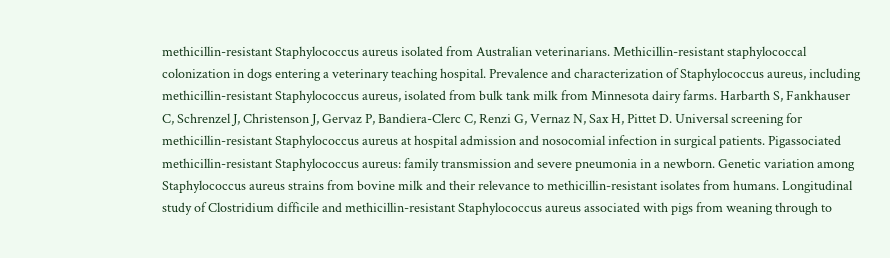methicillin-resistant Staphylococcus aureus isolated from Australian veterinarians. Methicillin-resistant staphylococcal colonization in dogs entering a veterinary teaching hospital. Prevalence and characterization of Staphylococcus aureus, including methicillin-resistant Staphylococcus aureus, isolated from bulk tank milk from Minnesota dairy farms. Harbarth S, Fankhauser C, Schrenzel J, Christenson J, Gervaz P, Bandiera-Clerc C, Renzi G, Vernaz N, Sax H, Pittet D. Universal screening for methicillin-resistant Staphylococcus aureus at hospital admission and nosocomial infection in surgical patients. Pigassociated methicillin-resistant Staphylococcus aureus: family transmission and severe pneumonia in a newborn. Genetic variation among Staphylococcus aureus strains from bovine milk and their relevance to methicillin-resistant isolates from humans. Longitudinal study of Clostridium difficile and methicillin-resistant Staphylococcus aureus associated with pigs from weaning through to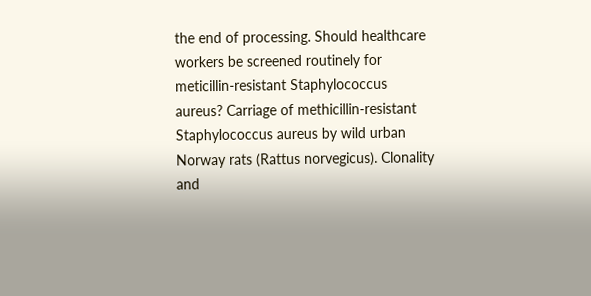the end of processing. Should healthcare workers be screened routinely for meticillin-resistant Staphylococcus aureus? Carriage of methicillin-resistant Staphylococcus aureus by wild urban Norway rats (Rattus norvegicus). Clonality and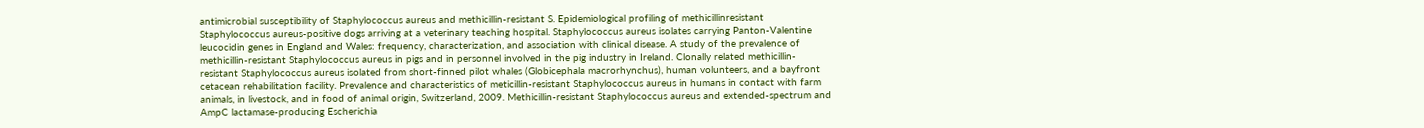antimicrobial susceptibility of Staphylococcus aureus and methicillin-resistant S. Epidemiological profiling of methicillinresistant Staphylococcus aureus-positive dogs arriving at a veterinary teaching hospital. Staphylococcus aureus isolates carrying Panton-Valentine leucocidin genes in England and Wales: frequency, characterization, and association with clinical disease. A study of the prevalence of methicillin-resistant Staphylococcus aureus in pigs and in personnel involved in the pig industry in Ireland. Clonally related methicillin-resistant Staphylococcus aureus isolated from short-finned pilot whales (Globicephala macrorhynchus), human volunteers, and a bayfront cetacean rehabilitation facility. Prevalence and characteristics of meticillin-resistant Staphylococcus aureus in humans in contact with farm animals, in livestock, and in food of animal origin, Switzerland, 2009. Methicillin-resistant Staphylococcus aureus and extended-spectrum and AmpC lactamase-producing Escherichia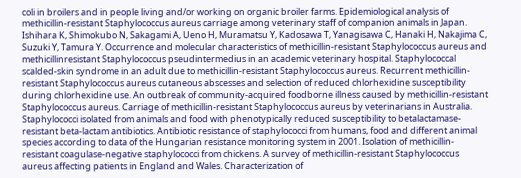coli in broilers and in people living and/or working on organic broiler farms. Epidemiological analysis of methicillin-resistant Staphylococcus aureus carriage among veterinary staff of companion animals in Japan. Ishihara K, Shimokubo N, Sakagami A, Ueno H, Muramatsu Y, Kadosawa T, Yanagisawa C, Hanaki H, Nakajima C, Suzuki Y, Tamura Y. Occurrence and molecular characteristics of methicillin-resistant Staphylococcus aureus and methicillinresistant Staphylococcus pseudintermedius in an academic veterinary hospital. Staphylococcal scalded-skin syndrome in an adult due to methicillin-resistant Staphylococcus aureus. Recurrent methicillin-resistant Staphylococcus aureus cutaneous abscesses and selection of reduced chlorhexidine susceptibility during chlorhexidine use. An outbreak of community-acquired foodborne illness caused by methicillin-resistant Staphylococcus aureus. Carriage of methicillin-resistant Staphylococcus aureus by veterinarians in Australia. Staphylococci isolated from animals and food with phenotypically reduced susceptibility to betalactamase-resistant beta-lactam antibiotics. Antibiotic resistance of staphylococci from humans, food and different animal species according to data of the Hungarian resistance monitoring system in 2001. Isolation of methicillin-resistant coagulase-negative staphylococci from chickens. A survey of methicillin-resistant Staphylococcus aureus affecting patients in England and Wales. Characterization of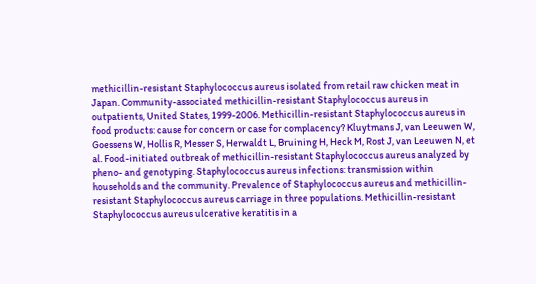methicillin-resistant Staphylococcus aureus isolated from retail raw chicken meat in Japan. Community-associated methicillin-resistant Staphylococcus aureus in outpatients, United States, 1999-2006. Methicillin-resistant Staphylococcus aureus in food products: cause for concern or case for complacency? Kluytmans J, van Leeuwen W, Goessens W, Hollis R, Messer S, Herwaldt L, Bruining H, Heck M, Rost J, van Leeuwen N, et al. Food-initiated outbreak of methicillin-resistant Staphylococcus aureus analyzed by pheno- and genotyping. Staphylococcus aureus infections: transmission within households and the community. Prevalence of Staphylococcus aureus and methicillin-resistant Staphylococcus aureus carriage in three populations. Methicillin-resistant Staphylococcus aureus ulcerative keratitis in a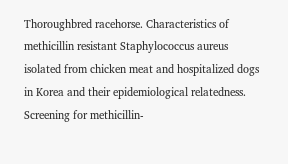Thoroughbred racehorse. Characteristics of methicillin resistant Staphylococcus aureus isolated from chicken meat and hospitalized dogs in Korea and their epidemiological relatedness. Screening for methicillin-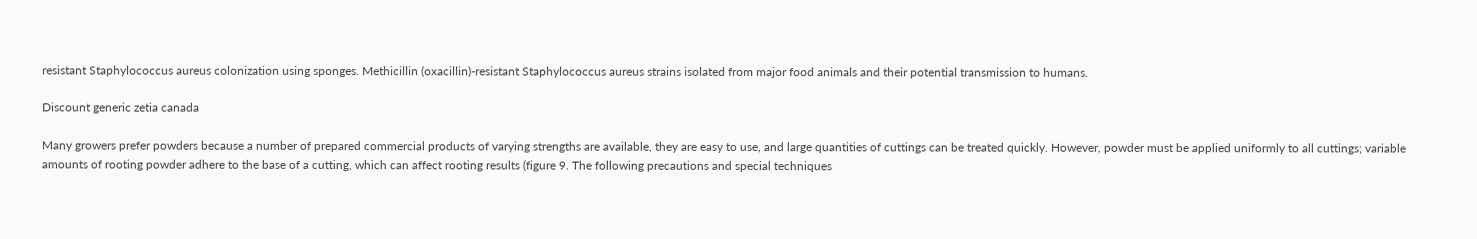resistant Staphylococcus aureus colonization using sponges. Methicillin (oxacillin)-resistant Staphylococcus aureus strains isolated from major food animals and their potential transmission to humans.

Discount generic zetia canada

Many growers prefer powders because a number of prepared commercial products of varying strengths are available, they are easy to use, and large quantities of cuttings can be treated quickly. However, powder must be applied uniformly to all cuttings; variable amounts of rooting powder adhere to the base of a cutting, which can affect rooting results (figure 9. The following precautions and special techniques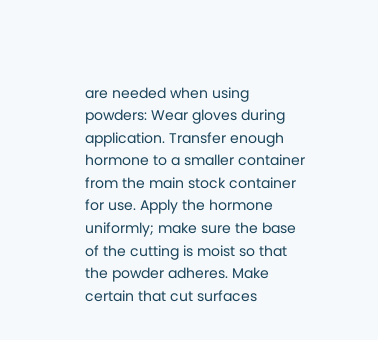are needed when using powders: Wear gloves during application. Transfer enough hormone to a smaller container from the main stock container for use. Apply the hormone uniformly; make sure the base of the cutting is moist so that the powder adheres. Make certain that cut surfaces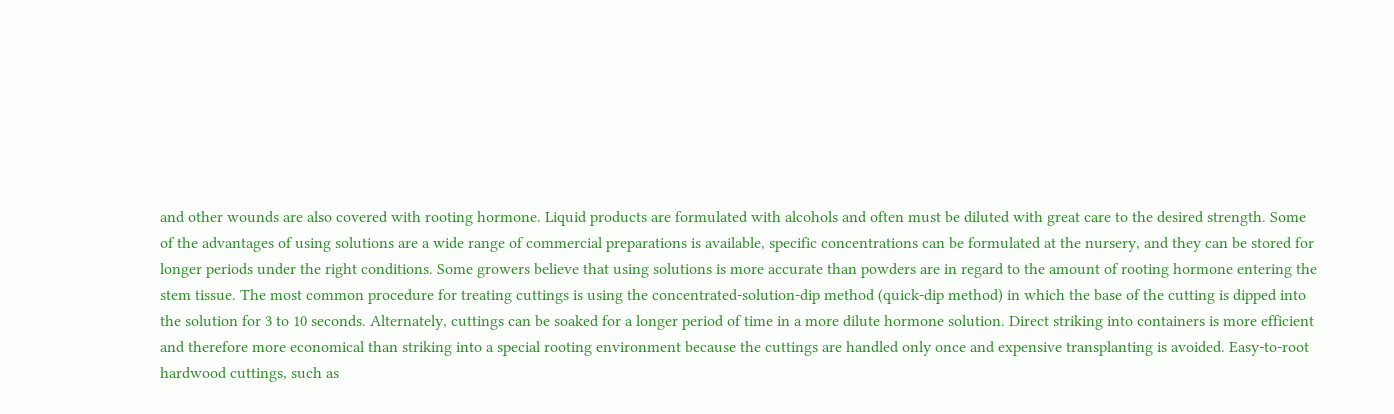and other wounds are also covered with rooting hormone. Liquid products are formulated with alcohols and often must be diluted with great care to the desired strength. Some of the advantages of using solutions are a wide range of commercial preparations is available, specific concentrations can be formulated at the nursery, and they can be stored for longer periods under the right conditions. Some growers believe that using solutions is more accurate than powders are in regard to the amount of rooting hormone entering the stem tissue. The most common procedure for treating cuttings is using the concentrated-solution-dip method (quick-dip method) in which the base of the cutting is dipped into the solution for 3 to 10 seconds. Alternately, cuttings can be soaked for a longer period of time in a more dilute hormone solution. Direct striking into containers is more efficient and therefore more economical than striking into a special rooting environment because the cuttings are handled only once and expensive transplanting is avoided. Easy-to-root hardwood cuttings, such as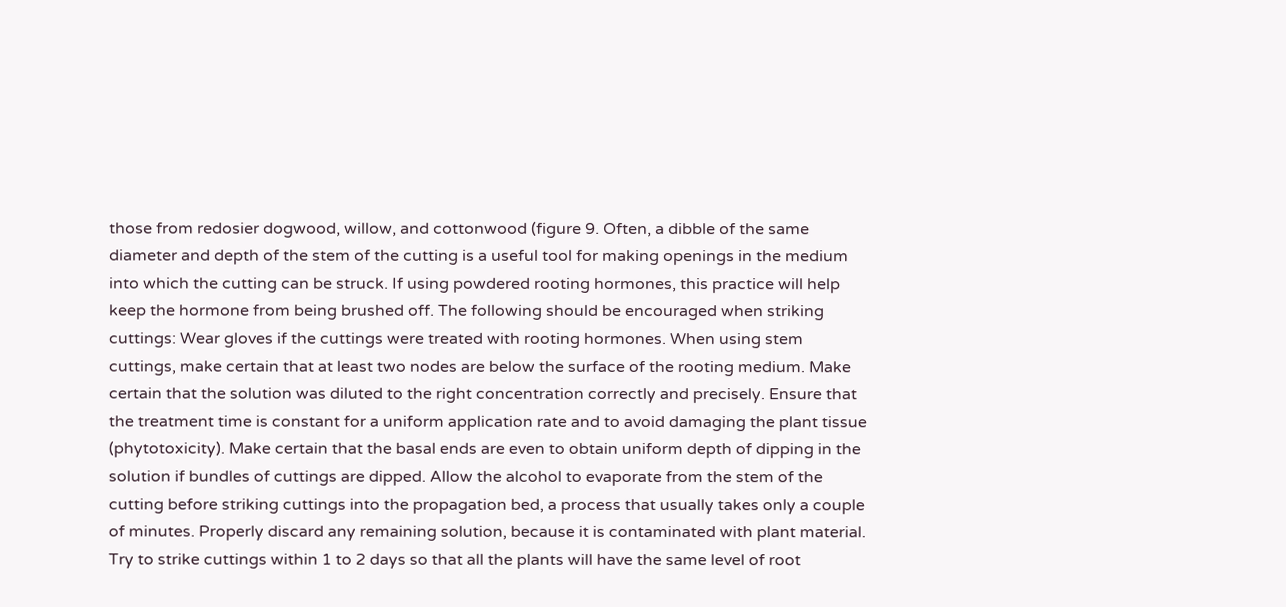those from redosier dogwood, willow, and cottonwood (figure 9. Often, a dibble of the same diameter and depth of the stem of the cutting is a useful tool for making openings in the medium into which the cutting can be struck. If using powdered rooting hormones, this practice will help keep the hormone from being brushed off. The following should be encouraged when striking cuttings: Wear gloves if the cuttings were treated with rooting hormones. When using stem cuttings, make certain that at least two nodes are below the surface of the rooting medium. Make certain that the solution was diluted to the right concentration correctly and precisely. Ensure that the treatment time is constant for a uniform application rate and to avoid damaging the plant tissue (phytotoxicity). Make certain that the basal ends are even to obtain uniform depth of dipping in the solution if bundles of cuttings are dipped. Allow the alcohol to evaporate from the stem of the cutting before striking cuttings into the propagation bed, a process that usually takes only a couple of minutes. Properly discard any remaining solution, because it is contaminated with plant material. Try to strike cuttings within 1 to 2 days so that all the plants will have the same level of root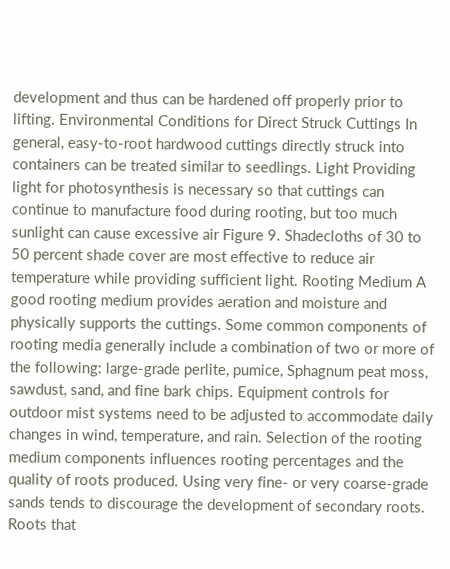development and thus can be hardened off properly prior to lifting. Environmental Conditions for Direct Struck Cuttings In general, easy-to-root hardwood cuttings directly struck into containers can be treated similar to seedlings. Light Providing light for photosynthesis is necessary so that cuttings can continue to manufacture food during rooting, but too much sunlight can cause excessive air Figure 9. Shadecloths of 30 to 50 percent shade cover are most effective to reduce air temperature while providing sufficient light. Rooting Medium A good rooting medium provides aeration and moisture and physically supports the cuttings. Some common components of rooting media generally include a combination of two or more of the following: large-grade perlite, pumice, Sphagnum peat moss, sawdust, sand, and fine bark chips. Equipment controls for outdoor mist systems need to be adjusted to accommodate daily changes in wind, temperature, and rain. Selection of the rooting medium components influences rooting percentages and the quality of roots produced. Using very fine- or very coarse-grade sands tends to discourage the development of secondary roots. Roots that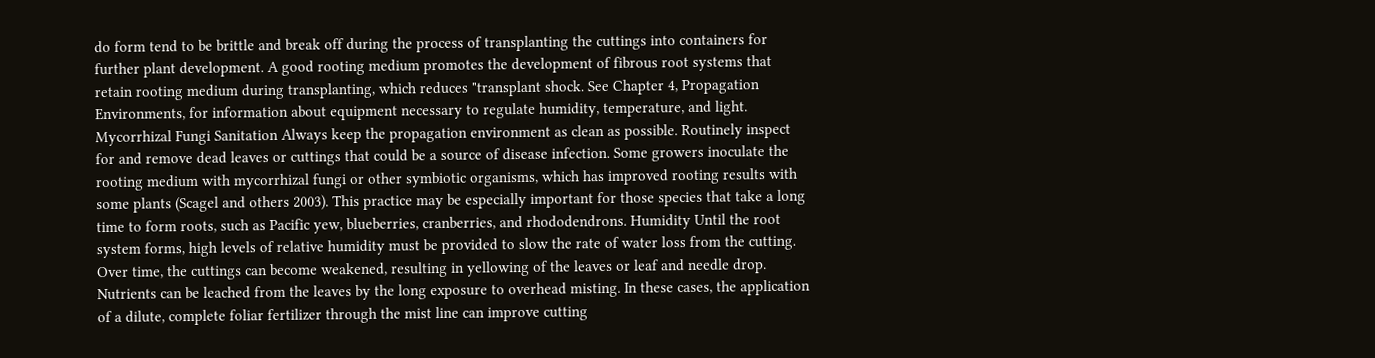do form tend to be brittle and break off during the process of transplanting the cuttings into containers for further plant development. A good rooting medium promotes the development of fibrous root systems that retain rooting medium during transplanting, which reduces "transplant shock. See Chapter 4, Propagation Environments, for information about equipment necessary to regulate humidity, temperature, and light. Mycorrhizal Fungi Sanitation Always keep the propagation environment as clean as possible. Routinely inspect for and remove dead leaves or cuttings that could be a source of disease infection. Some growers inoculate the rooting medium with mycorrhizal fungi or other symbiotic organisms, which has improved rooting results with some plants (Scagel and others 2003). This practice may be especially important for those species that take a long time to form roots, such as Pacific yew, blueberries, cranberries, and rhododendrons. Humidity Until the root system forms, high levels of relative humidity must be provided to slow the rate of water loss from the cutting. Over time, the cuttings can become weakened, resulting in yellowing of the leaves or leaf and needle drop. Nutrients can be leached from the leaves by the long exposure to overhead misting. In these cases, the application of a dilute, complete foliar fertilizer through the mist line can improve cutting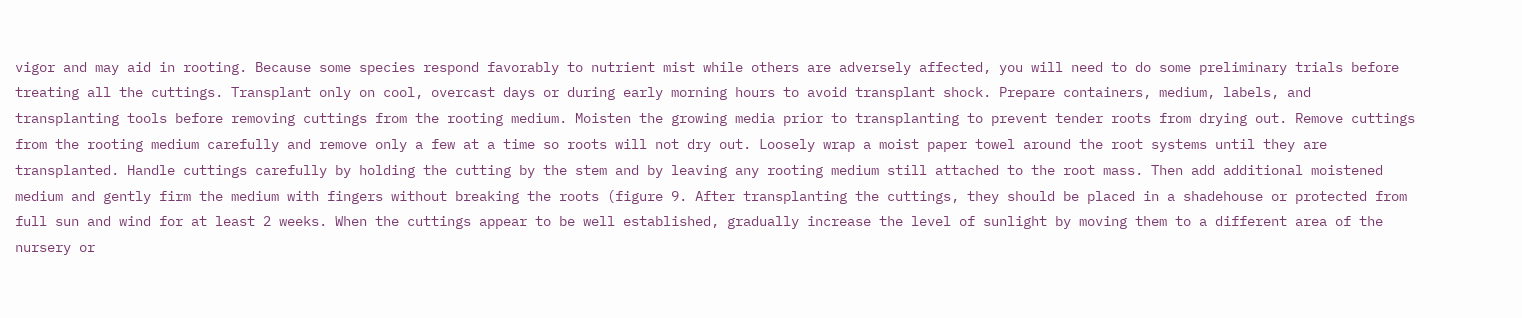vigor and may aid in rooting. Because some species respond favorably to nutrient mist while others are adversely affected, you will need to do some preliminary trials before treating all the cuttings. Transplant only on cool, overcast days or during early morning hours to avoid transplant shock. Prepare containers, medium, labels, and transplanting tools before removing cuttings from the rooting medium. Moisten the growing media prior to transplanting to prevent tender roots from drying out. Remove cuttings from the rooting medium carefully and remove only a few at a time so roots will not dry out. Loosely wrap a moist paper towel around the root systems until they are transplanted. Handle cuttings carefully by holding the cutting by the stem and by leaving any rooting medium still attached to the root mass. Then add additional moistened medium and gently firm the medium with fingers without breaking the roots (figure 9. After transplanting the cuttings, they should be placed in a shadehouse or protected from full sun and wind for at least 2 weeks. When the cuttings appear to be well established, gradually increase the level of sunlight by moving them to a different area of the nursery or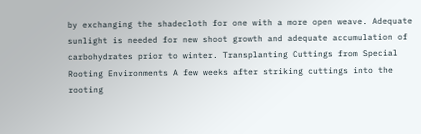by exchanging the shadecloth for one with a more open weave. Adequate sunlight is needed for new shoot growth and adequate accumulation of carbohydrates prior to winter. Transplanting Cuttings from Special Rooting Environments A few weeks after striking cuttings into the rooting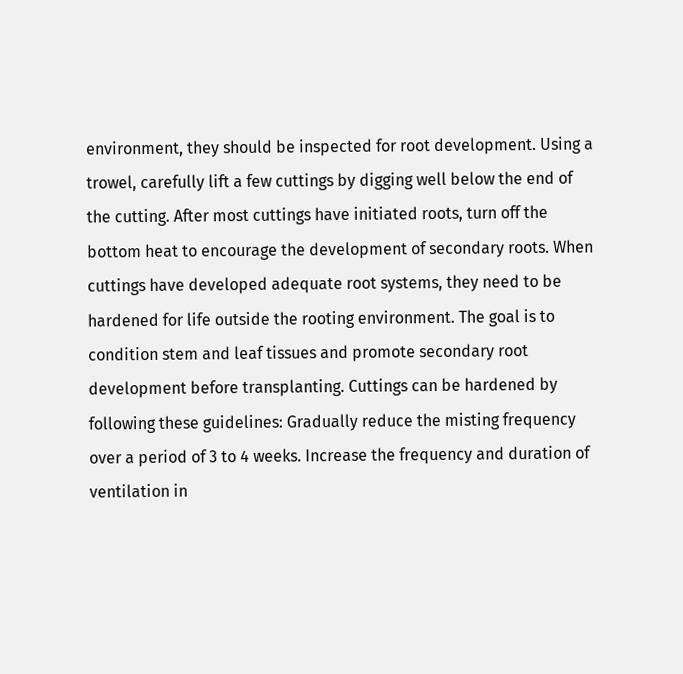environment, they should be inspected for root development. Using a trowel, carefully lift a few cuttings by digging well below the end of the cutting. After most cuttings have initiated roots, turn off the bottom heat to encourage the development of secondary roots. When cuttings have developed adequate root systems, they need to be hardened for life outside the rooting environment. The goal is to condition stem and leaf tissues and promote secondary root development before transplanting. Cuttings can be hardened by following these guidelines: Gradually reduce the misting frequency over a period of 3 to 4 weeks. Increase the frequency and duration of ventilation in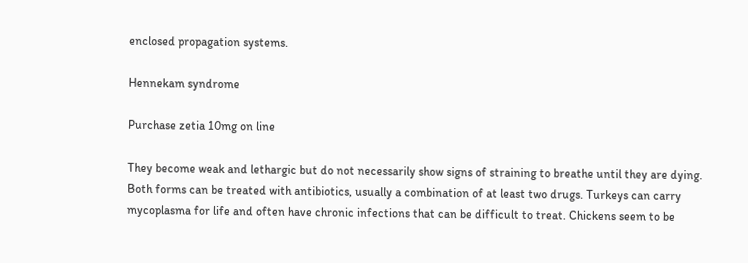enclosed propagation systems.

Hennekam syndrome

Purchase zetia 10mg on line

They become weak and lethargic but do not necessarily show signs of straining to breathe until they are dying. Both forms can be treated with antibiotics, usually a combination of at least two drugs. Turkeys can carry mycoplasma for life and often have chronic infections that can be difficult to treat. Chickens seem to be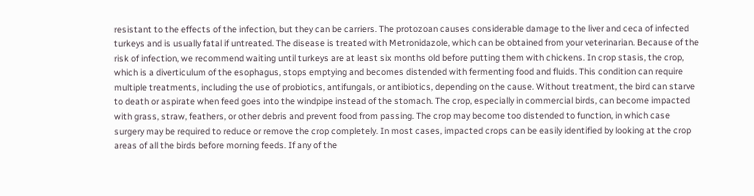resistant to the effects of the infection, but they can be carriers. The protozoan causes considerable damage to the liver and ceca of infected turkeys and is usually fatal if untreated. The disease is treated with Metronidazole, which can be obtained from your veterinarian. Because of the risk of infection, we recommend waiting until turkeys are at least six months old before putting them with chickens. In crop stasis, the crop, which is a diverticulum of the esophagus, stops emptying and becomes distended with fermenting food and fluids. This condition can require multiple treatments, including the use of probiotics, antifungals, or antibiotics, depending on the cause. Without treatment, the bird can starve to death or aspirate when feed goes into the windpipe instead of the stomach. The crop, especially in commercial birds, can become impacted with grass, straw, feathers, or other debris and prevent food from passing. The crop may become too distended to function, in which case surgery may be required to reduce or remove the crop completely. In most cases, impacted crops can be easily identified by looking at the crop areas of all the birds before morning feeds. If any of the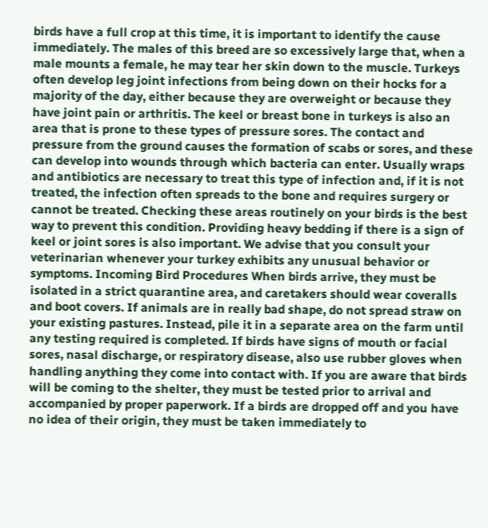birds have a full crop at this time, it is important to identify the cause immediately. The males of this breed are so excessively large that, when a male mounts a female, he may tear her skin down to the muscle. Turkeys often develop leg joint infections from being down on their hocks for a majority of the day, either because they are overweight or because they have joint pain or arthritis. The keel or breast bone in turkeys is also an area that is prone to these types of pressure sores. The contact and pressure from the ground causes the formation of scabs or sores, and these can develop into wounds through which bacteria can enter. Usually wraps and antibiotics are necessary to treat this type of infection and, if it is not treated, the infection often spreads to the bone and requires surgery or cannot be treated. Checking these areas routinely on your birds is the best way to prevent this condition. Providing heavy bedding if there is a sign of keel or joint sores is also important. We advise that you consult your veterinarian whenever your turkey exhibits any unusual behavior or symptoms. Incoming Bird Procedures When birds arrive, they must be isolated in a strict quarantine area, and caretakers should wear coveralls and boot covers. If animals are in really bad shape, do not spread straw on your existing pastures. Instead, pile it in a separate area on the farm until any testing required is completed. If birds have signs of mouth or facial sores, nasal discharge, or respiratory disease, also use rubber gloves when handling anything they come into contact with. If you are aware that birds will be coming to the shelter, they must be tested prior to arrival and accompanied by proper paperwork. If a birds are dropped off and you have no idea of their origin, they must be taken immediately to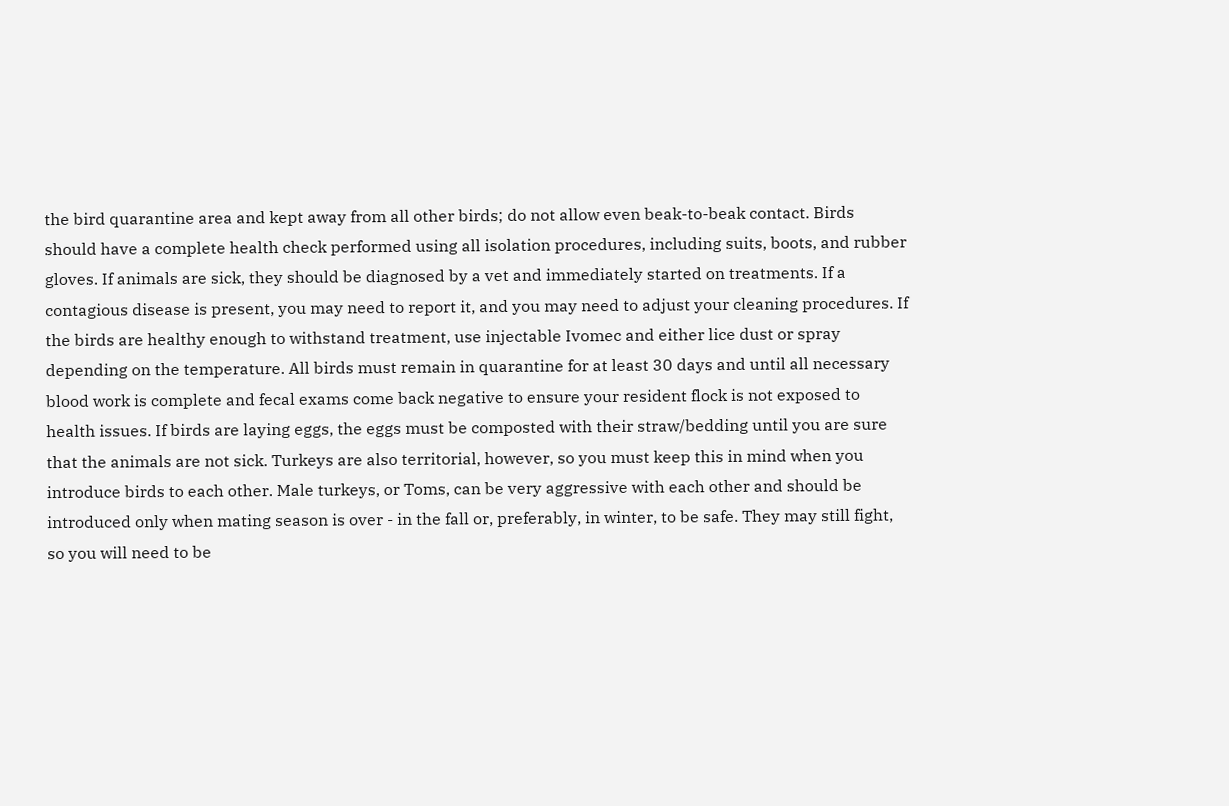the bird quarantine area and kept away from all other birds; do not allow even beak-to-beak contact. Birds should have a complete health check performed using all isolation procedures, including suits, boots, and rubber gloves. If animals are sick, they should be diagnosed by a vet and immediately started on treatments. If a contagious disease is present, you may need to report it, and you may need to adjust your cleaning procedures. If the birds are healthy enough to withstand treatment, use injectable Ivomec and either lice dust or spray depending on the temperature. All birds must remain in quarantine for at least 30 days and until all necessary blood work is complete and fecal exams come back negative to ensure your resident flock is not exposed to health issues. If birds are laying eggs, the eggs must be composted with their straw/bedding until you are sure that the animals are not sick. Turkeys are also territorial, however, so you must keep this in mind when you introduce birds to each other. Male turkeys, or Toms, can be very aggressive with each other and should be introduced only when mating season is over - in the fall or, preferably, in winter, to be safe. They may still fight, so you will need to be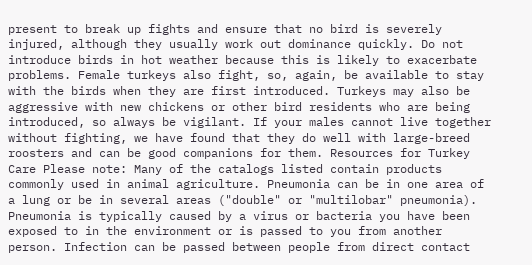present to break up fights and ensure that no bird is severely injured, although they usually work out dominance quickly. Do not introduce birds in hot weather because this is likely to exacerbate problems. Female turkeys also fight, so, again, be available to stay with the birds when they are first introduced. Turkeys may also be aggressive with new chickens or other bird residents who are being introduced, so always be vigilant. If your males cannot live together without fighting, we have found that they do well with large-breed roosters and can be good companions for them. Resources for Turkey Care Please note: Many of the catalogs listed contain products commonly used in animal agriculture. Pneumonia can be in one area of a lung or be in several areas ("double" or "multilobar" pneumonia). Pneumonia is typically caused by a virus or bacteria you have been exposed to in the environment or is passed to you from another person. Infection can be passed between people from direct contact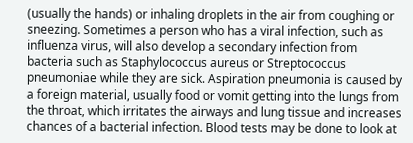(usually the hands) or inhaling droplets in the air from coughing or sneezing. Sometimes a person who has a viral infection, such as influenza virus, will also develop a secondary infection from bacteria such as Staphylococcus aureus or Streptococcus pneumoniae while they are sick. Aspiration pneumonia is caused by a foreign material, usually food or vomit getting into the lungs from the throat, which irritates the airways and lung tissue and increases chances of a bacterial infection. Blood tests may be done to look at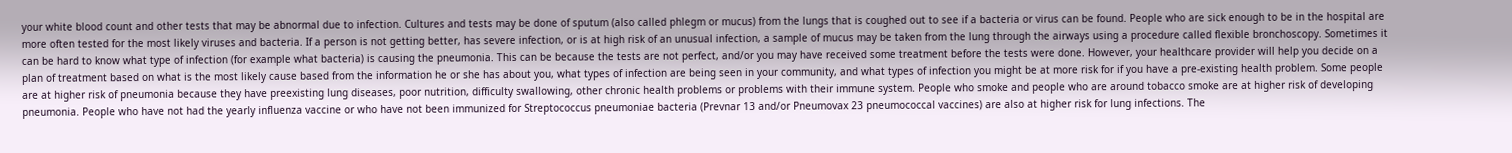your white blood count and other tests that may be abnormal due to infection. Cultures and tests may be done of sputum (also called phlegm or mucus) from the lungs that is coughed out to see if a bacteria or virus can be found. People who are sick enough to be in the hospital are more often tested for the most likely viruses and bacteria. If a person is not getting better, has severe infection, or is at high risk of an unusual infection, a sample of mucus may be taken from the lung through the airways using a procedure called flexible bronchoscopy. Sometimes it can be hard to know what type of infection (for example what bacteria) is causing the pneumonia. This can be because the tests are not perfect, and/or you may have received some treatment before the tests were done. However, your healthcare provider will help you decide on a plan of treatment based on what is the most likely cause based from the information he or she has about you, what types of infection are being seen in your community, and what types of infection you might be at more risk for if you have a pre-existing health problem. Some people are at higher risk of pneumonia because they have preexisting lung diseases, poor nutrition, difficulty swallowing, other chronic health problems or problems with their immune system. People who smoke and people who are around tobacco smoke are at higher risk of developing pneumonia. People who have not had the yearly influenza vaccine or who have not been immunized for Streptococcus pneumoniae bacteria (Prevnar 13 and/or Pneumovax 23 pneumococcal vaccines) are also at higher risk for lung infections. The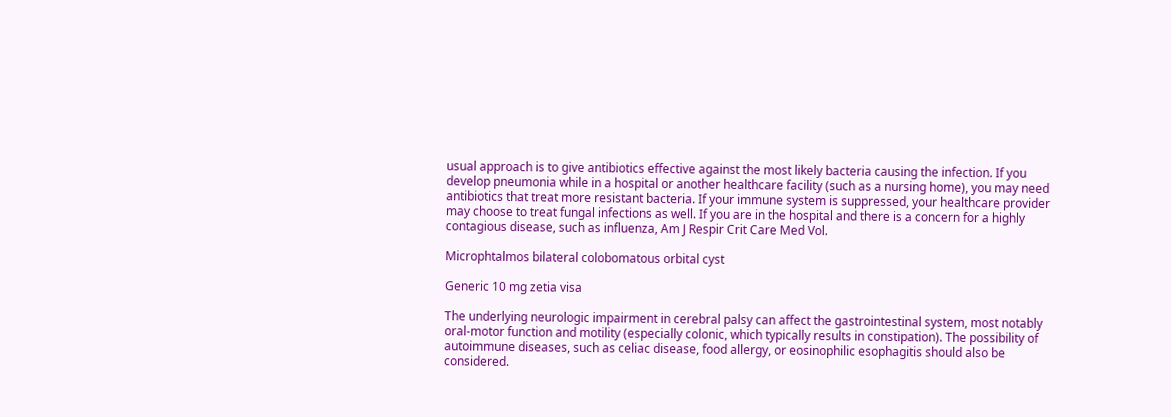usual approach is to give antibiotics effective against the most likely bacteria causing the infection. If you develop pneumonia while in a hospital or another healthcare facility (such as a nursing home), you may need antibiotics that treat more resistant bacteria. If your immune system is suppressed, your healthcare provider may choose to treat fungal infections as well. If you are in the hospital and there is a concern for a highly contagious disease, such as influenza, Am J Respir Crit Care Med Vol.

Microphtalmos bilateral colobomatous orbital cyst

Generic 10 mg zetia visa

The underlying neurologic impairment in cerebral palsy can affect the gastrointestinal system, most notably oral-motor function and motility (especially colonic, which typically results in constipation). The possibility of autoimmune diseases, such as celiac disease, food allergy, or eosinophilic esophagitis should also be considered.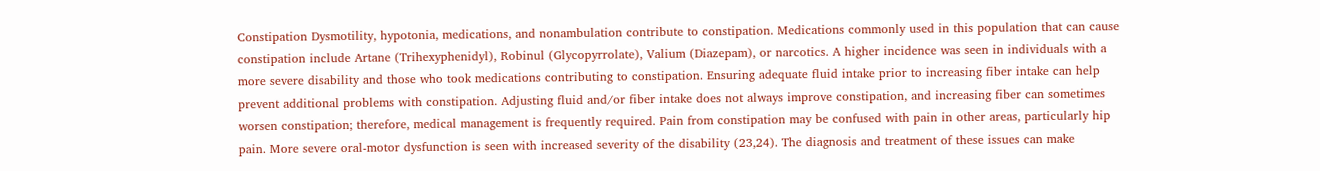Constipation Dysmotility, hypotonia, medications, and nonambulation contribute to constipation. Medications commonly used in this population that can cause constipation include Artane (Trihexyphenidyl), Robinul (Glycopyrrolate), Valium (Diazepam), or narcotics. A higher incidence was seen in individuals with a more severe disability and those who took medications contributing to constipation. Ensuring adequate fluid intake prior to increasing fiber intake can help prevent additional problems with constipation. Adjusting fluid and/or fiber intake does not always improve constipation, and increasing fiber can sometimes worsen constipation; therefore, medical management is frequently required. Pain from constipation may be confused with pain in other areas, particularly hip pain. More severe oral-motor dysfunction is seen with increased severity of the disability (23,24). The diagnosis and treatment of these issues can make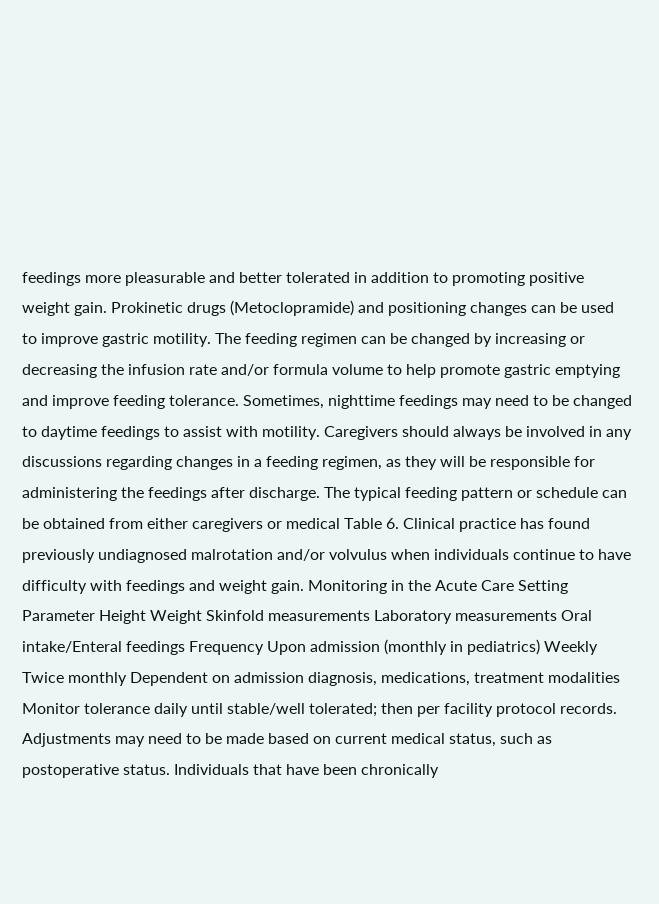feedings more pleasurable and better tolerated in addition to promoting positive weight gain. Prokinetic drugs (Metoclopramide) and positioning changes can be used to improve gastric motility. The feeding regimen can be changed by increasing or decreasing the infusion rate and/or formula volume to help promote gastric emptying and improve feeding tolerance. Sometimes, nighttime feedings may need to be changed to daytime feedings to assist with motility. Caregivers should always be involved in any discussions regarding changes in a feeding regimen, as they will be responsible for administering the feedings after discharge. The typical feeding pattern or schedule can be obtained from either caregivers or medical Table 6. Clinical practice has found previously undiagnosed malrotation and/or volvulus when individuals continue to have difficulty with feedings and weight gain. Monitoring in the Acute Care Setting Parameter Height Weight Skinfold measurements Laboratory measurements Oral intake/Enteral feedings Frequency Upon admission (monthly in pediatrics) Weekly Twice monthly Dependent on admission diagnosis, medications, treatment modalities Monitor tolerance daily until stable/well tolerated; then per facility protocol records. Adjustments may need to be made based on current medical status, such as postoperative status. Individuals that have been chronically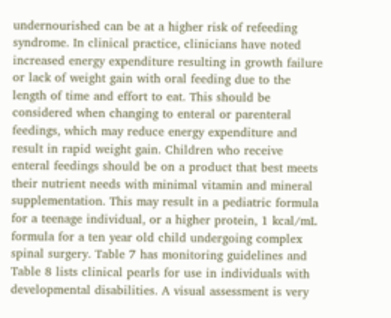undernourished can be at a higher risk of refeeding syndrome. In clinical practice, clinicians have noted increased energy expenditure resulting in growth failure or lack of weight gain with oral feeding due to the length of time and effort to eat. This should be considered when changing to enteral or parenteral feedings, which may reduce energy expenditure and result in rapid weight gain. Children who receive enteral feedings should be on a product that best meets their nutrient needs with minimal vitamin and mineral supplementation. This may result in a pediatric formula for a teenage individual, or a higher protein, 1 kcal/mL formula for a ten year old child undergoing complex spinal surgery. Table 7 has monitoring guidelines and Table 8 lists clinical pearls for use in individuals with developmental disabilities. A visual assessment is very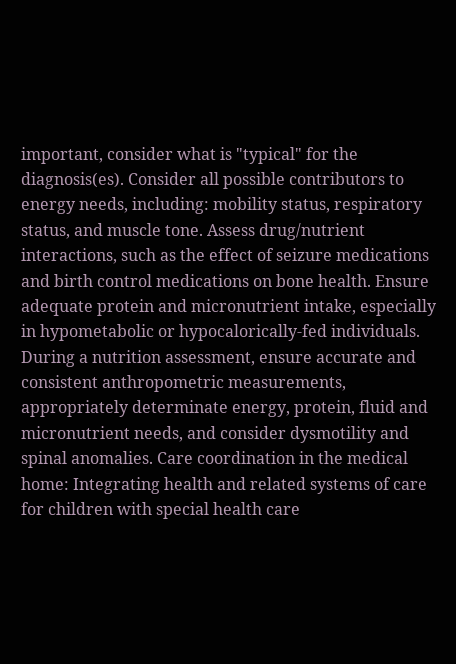important, consider what is "typical" for the diagnosis(es). Consider all possible contributors to energy needs, including: mobility status, respiratory status, and muscle tone. Assess drug/nutrient interactions, such as the effect of seizure medications and birth control medications on bone health. Ensure adequate protein and micronutrient intake, especially in hypometabolic or hypocalorically-fed individuals. During a nutrition assessment, ensure accurate and consistent anthropometric measurements, appropriately determinate energy, protein, fluid and micronutrient needs, and consider dysmotility and spinal anomalies. Care coordination in the medical home: Integrating health and related systems of care for children with special health care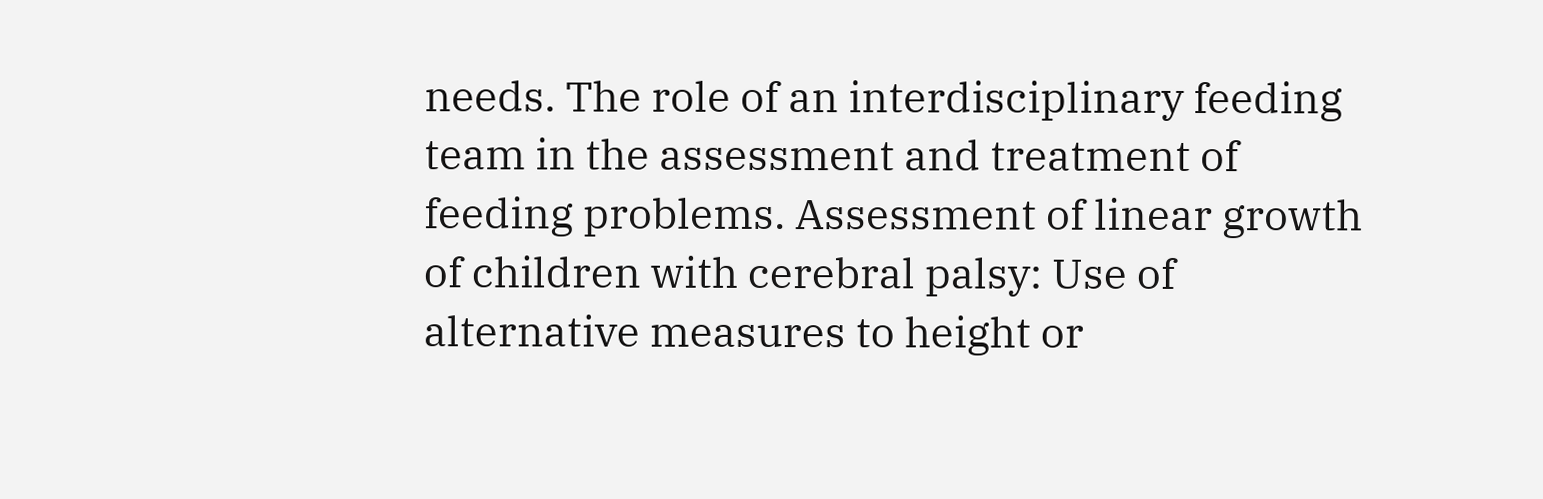needs. The role of an interdisciplinary feeding team in the assessment and treatment of feeding problems. Assessment of linear growth of children with cerebral palsy: Use of alternative measures to height or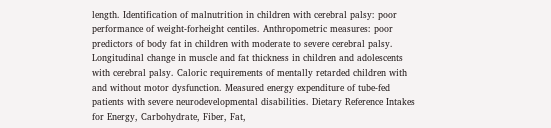length. Identification of malnutrition in children with cerebral palsy: poor performance of weight-forheight centiles. Anthropometric measures: poor predictors of body fat in children with moderate to severe cerebral palsy. Longitudinal change in muscle and fat thickness in children and adolescents with cerebral palsy. Caloric requirements of mentally retarded children with and without motor dysfunction. Measured energy expenditure of tube-fed patients with severe neurodevelopmental disabilities. Dietary Reference Intakes for Energy, Carbohydrate, Fiber, Fat,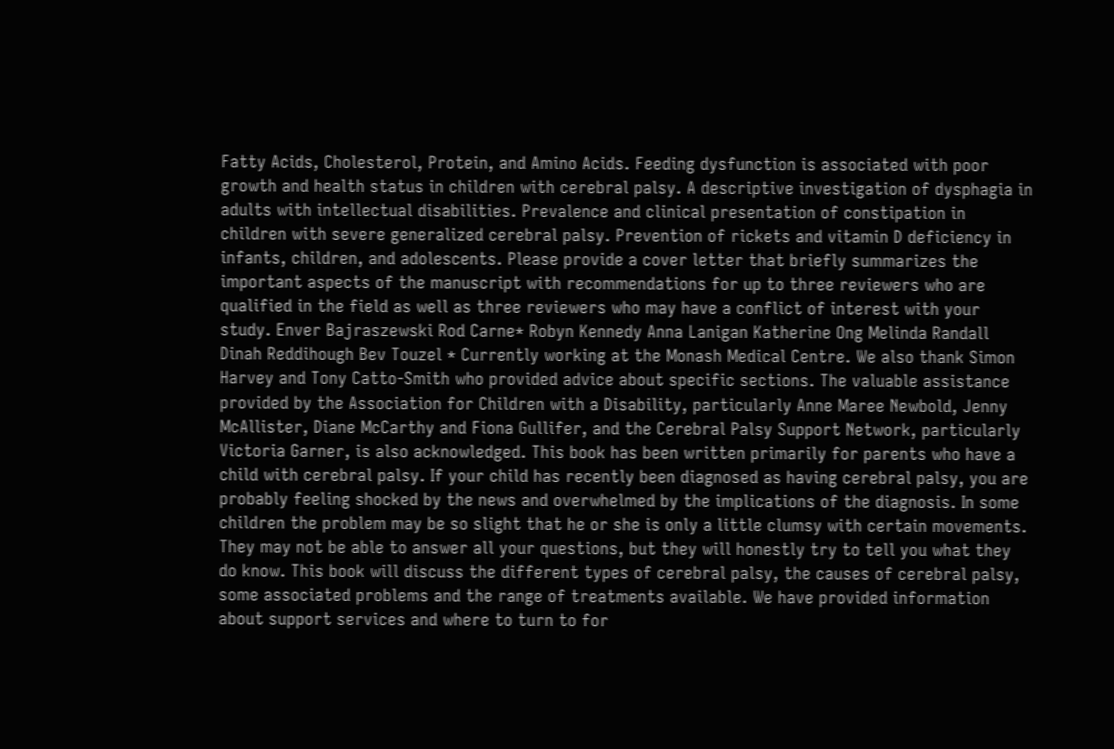Fatty Acids, Cholesterol, Protein, and Amino Acids. Feeding dysfunction is associated with poor growth and health status in children with cerebral palsy. A descriptive investigation of dysphagia in adults with intellectual disabilities. Prevalence and clinical presentation of constipation in children with severe generalized cerebral palsy. Prevention of rickets and vitamin D deficiency in infants, children, and adolescents. Please provide a cover letter that briefly summarizes the important aspects of the manuscript with recommendations for up to three reviewers who are qualified in the field as well as three reviewers who may have a conflict of interest with your study. Enver Bajraszewski Rod Carne* Robyn Kennedy Anna Lanigan Katherine Ong Melinda Randall Dinah Reddihough Bev Touzel * Currently working at the Monash Medical Centre. We also thank Simon Harvey and Tony Catto-Smith who provided advice about specific sections. The valuable assistance provided by the Association for Children with a Disability, particularly Anne Maree Newbold, Jenny McAllister, Diane McCarthy and Fiona Gullifer, and the Cerebral Palsy Support Network, particularly Victoria Garner, is also acknowledged. This book has been written primarily for parents who have a child with cerebral palsy. If your child has recently been diagnosed as having cerebral palsy, you are probably feeling shocked by the news and overwhelmed by the implications of the diagnosis. In some children the problem may be so slight that he or she is only a little clumsy with certain movements. They may not be able to answer all your questions, but they will honestly try to tell you what they do know. This book will discuss the different types of cerebral palsy, the causes of cerebral palsy, some associated problems and the range of treatments available. We have provided information about support services and where to turn to for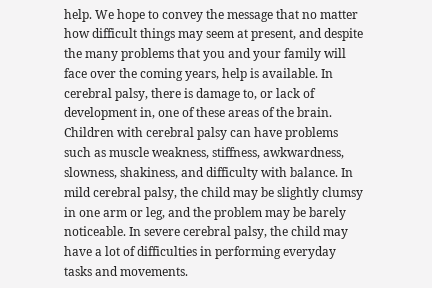help. We hope to convey the message that no matter how difficult things may seem at present, and despite the many problems that you and your family will face over the coming years, help is available. In cerebral palsy, there is damage to, or lack of development in, one of these areas of the brain. Children with cerebral palsy can have problems such as muscle weakness, stiffness, awkwardness, slowness, shakiness, and difficulty with balance. In mild cerebral palsy, the child may be slightly clumsy in one arm or leg, and the problem may be barely noticeable. In severe cerebral palsy, the child may have a lot of difficulties in performing everyday tasks and movements.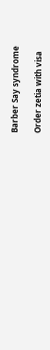Barber Say syndrome

Order zetia with visa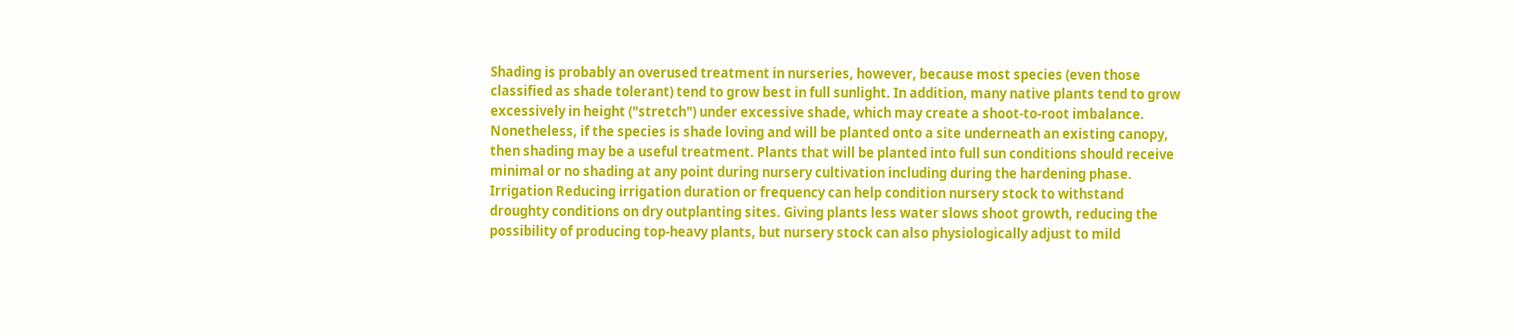Shading is probably an overused treatment in nurseries, however, because most species (even those classified as shade tolerant) tend to grow best in full sunlight. In addition, many native plants tend to grow excessively in height ("stretch") under excessive shade, which may create a shoot-to-root imbalance. Nonetheless, if the species is shade loving and will be planted onto a site underneath an existing canopy, then shading may be a useful treatment. Plants that will be planted into full sun conditions should receive minimal or no shading at any point during nursery cultivation including during the hardening phase. Irrigation Reducing irrigation duration or frequency can help condition nursery stock to withstand droughty conditions on dry outplanting sites. Giving plants less water slows shoot growth, reducing the possibility of producing top-heavy plants, but nursery stock can also physiologically adjust to mild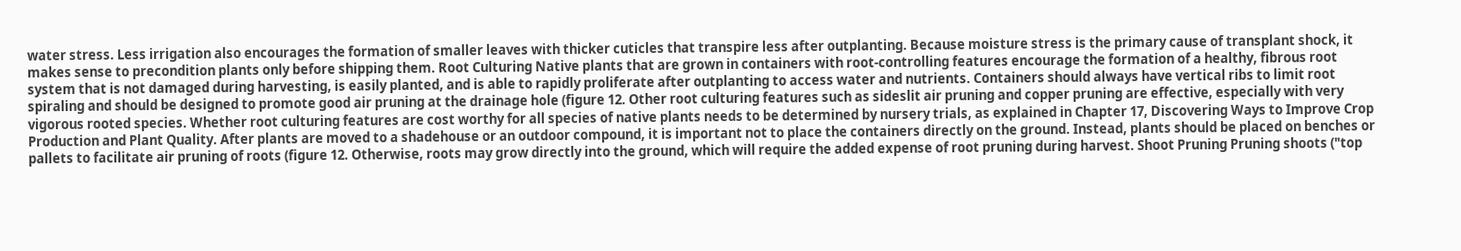water stress. Less irrigation also encourages the formation of smaller leaves with thicker cuticles that transpire less after outplanting. Because moisture stress is the primary cause of transplant shock, it makes sense to precondition plants only before shipping them. Root Culturing Native plants that are grown in containers with root-controlling features encourage the formation of a healthy, fibrous root system that is not damaged during harvesting, is easily planted, and is able to rapidly proliferate after outplanting to access water and nutrients. Containers should always have vertical ribs to limit root spiraling and should be designed to promote good air pruning at the drainage hole (figure 12. Other root culturing features such as sideslit air pruning and copper pruning are effective, especially with very vigorous rooted species. Whether root culturing features are cost worthy for all species of native plants needs to be determined by nursery trials, as explained in Chapter 17, Discovering Ways to Improve Crop Production and Plant Quality. After plants are moved to a shadehouse or an outdoor compound, it is important not to place the containers directly on the ground. Instead, plants should be placed on benches or pallets to facilitate air pruning of roots (figure 12. Otherwise, roots may grow directly into the ground, which will require the added expense of root pruning during harvest. Shoot Pruning Pruning shoots ("top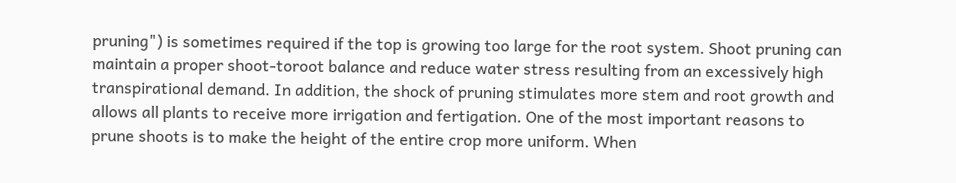pruning") is sometimes required if the top is growing too large for the root system. Shoot pruning can maintain a proper shoot-toroot balance and reduce water stress resulting from an excessively high transpirational demand. In addition, the shock of pruning stimulates more stem and root growth and allows all plants to receive more irrigation and fertigation. One of the most important reasons to prune shoots is to make the height of the entire crop more uniform. When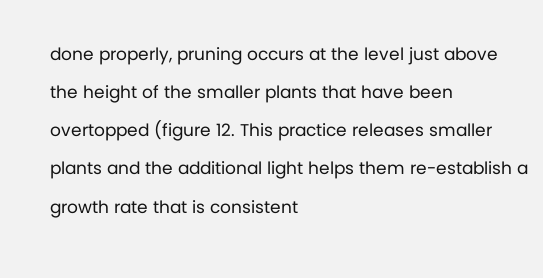done properly, pruning occurs at the level just above the height of the smaller plants that have been overtopped (figure 12. This practice releases smaller plants and the additional light helps them re-establish a growth rate that is consistent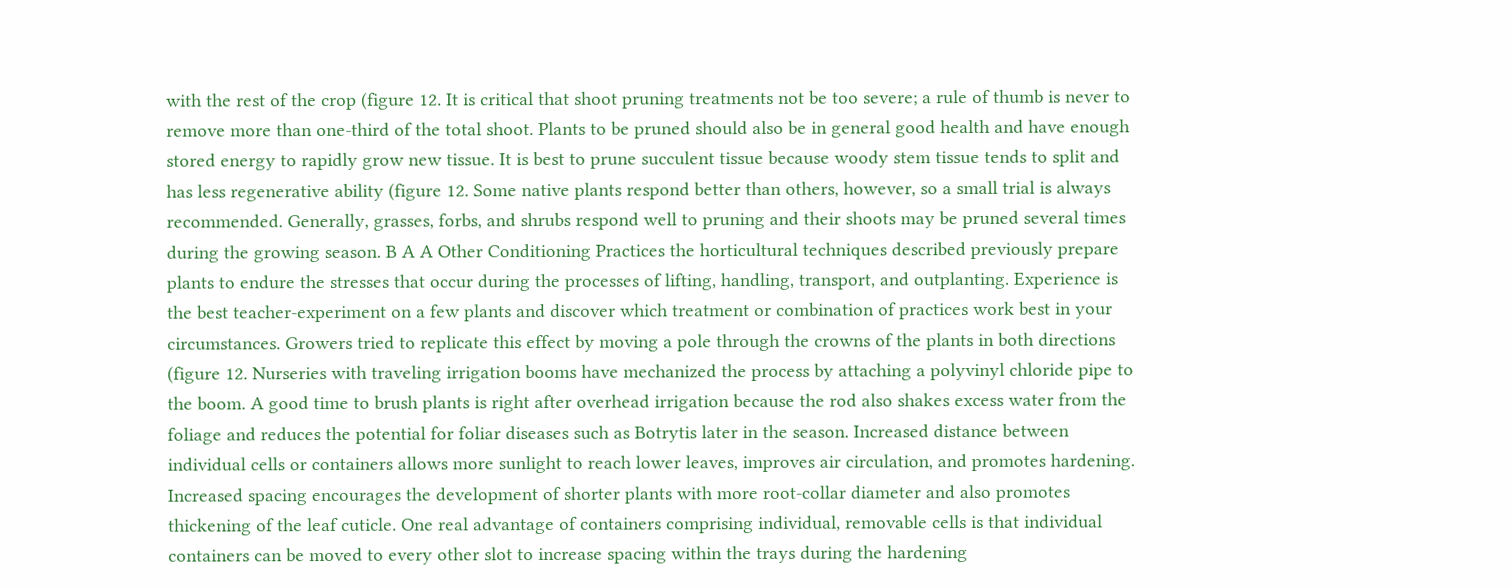with the rest of the crop (figure 12. It is critical that shoot pruning treatments not be too severe; a rule of thumb is never to remove more than one-third of the total shoot. Plants to be pruned should also be in general good health and have enough stored energy to rapidly grow new tissue. It is best to prune succulent tissue because woody stem tissue tends to split and has less regenerative ability (figure 12. Some native plants respond better than others, however, so a small trial is always recommended. Generally, grasses, forbs, and shrubs respond well to pruning and their shoots may be pruned several times during the growing season. B A A Other Conditioning Practices the horticultural techniques described previously prepare plants to endure the stresses that occur during the processes of lifting, handling, transport, and outplanting. Experience is the best teacher-experiment on a few plants and discover which treatment or combination of practices work best in your circumstances. Growers tried to replicate this effect by moving a pole through the crowns of the plants in both directions (figure 12. Nurseries with traveling irrigation booms have mechanized the process by attaching a polyvinyl chloride pipe to the boom. A good time to brush plants is right after overhead irrigation because the rod also shakes excess water from the foliage and reduces the potential for foliar diseases such as Botrytis later in the season. Increased distance between individual cells or containers allows more sunlight to reach lower leaves, improves air circulation, and promotes hardening. Increased spacing encourages the development of shorter plants with more root-collar diameter and also promotes thickening of the leaf cuticle. One real advantage of containers comprising individual, removable cells is that individual containers can be moved to every other slot to increase spacing within the trays during the hardening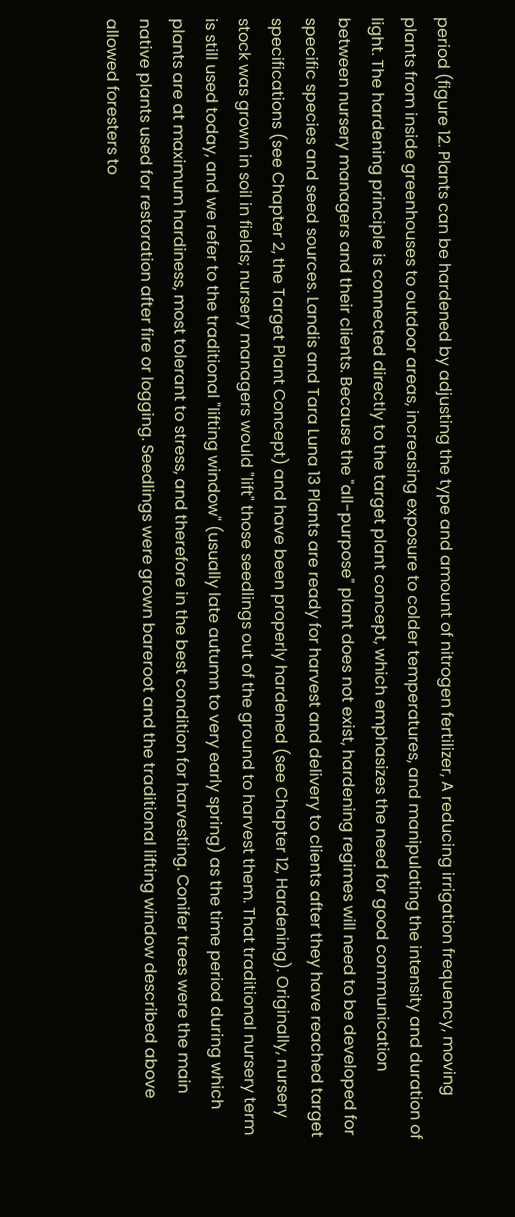period (figure 12. Plants can be hardened by adjusting the type and amount of nitrogen fertilizer, A reducing irrigation frequency, moving plants from inside greenhouses to outdoor areas, increasing exposure to colder temperatures, and manipulating the intensity and duration of light. The hardening principle is connected directly to the target plant concept, which emphasizes the need for good communication between nursery managers and their clients. Because the "all-purpose" plant does not exist, hardening regimes will need to be developed for specific species and seed sources. Landis and Tara Luna 13 Plants are ready for harvest and delivery to clients after they have reached target specifications (see Chapter 2, the Target Plant Concept) and have been properly hardened (see Chapter 12, Hardening). Originally, nursery stock was grown in soil in fields; nursery managers would "lift" those seedlings out of the ground to harvest them. That traditional nursery term is still used today, and we refer to the traditional "lifting window" (usually late autumn to very early spring) as the time period during which plants are at maximum hardiness, most tolerant to stress, and therefore in the best condition for harvesting. Conifer trees were the main native plants used for restoration after fire or logging. Seedlings were grown bareroot and the traditional lifting window described above allowed foresters to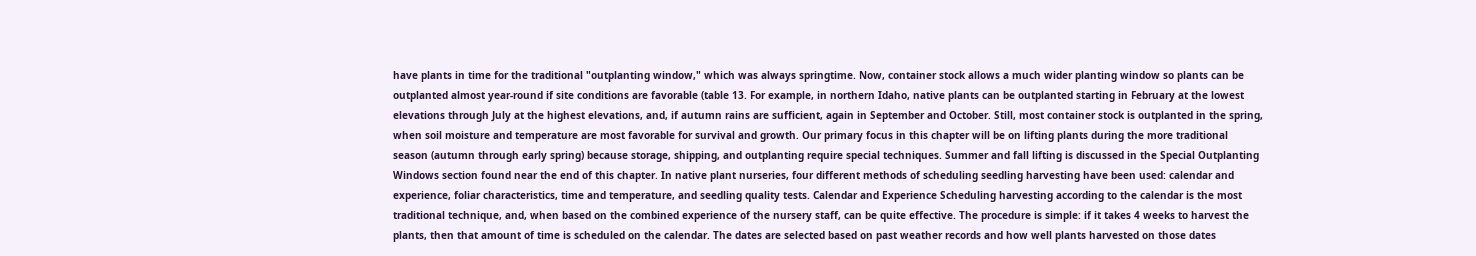have plants in time for the traditional "outplanting window," which was always springtime. Now, container stock allows a much wider planting window so plants can be outplanted almost year-round if site conditions are favorable (table 13. For example, in northern Idaho, native plants can be outplanted starting in February at the lowest elevations through July at the highest elevations, and, if autumn rains are sufficient, again in September and October. Still, most container stock is outplanted in the spring, when soil moisture and temperature are most favorable for survival and growth. Our primary focus in this chapter will be on lifting plants during the more traditional season (autumn through early spring) because storage, shipping, and outplanting require special techniques. Summer and fall lifting is discussed in the Special Outplanting Windows section found near the end of this chapter. In native plant nurseries, four different methods of scheduling seedling harvesting have been used: calendar and experience, foliar characteristics, time and temperature, and seedling quality tests. Calendar and Experience Scheduling harvesting according to the calendar is the most traditional technique, and, when based on the combined experience of the nursery staff, can be quite effective. The procedure is simple: if it takes 4 weeks to harvest the plants, then that amount of time is scheduled on the calendar. The dates are selected based on past weather records and how well plants harvested on those dates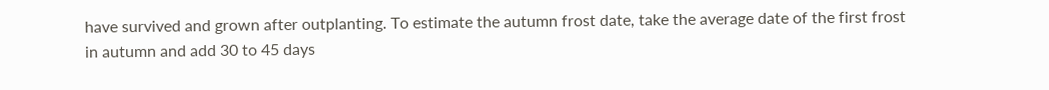have survived and grown after outplanting. To estimate the autumn frost date, take the average date of the first frost in autumn and add 30 to 45 days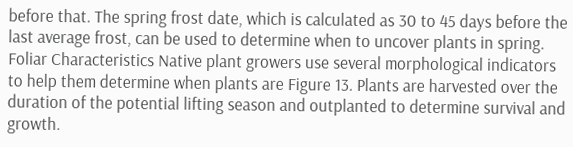before that. The spring frost date, which is calculated as 30 to 45 days before the last average frost, can be used to determine when to uncover plants in spring. Foliar Characteristics Native plant growers use several morphological indicators to help them determine when plants are Figure 13. Plants are harvested over the duration of the potential lifting season and outplanted to determine survival and growth.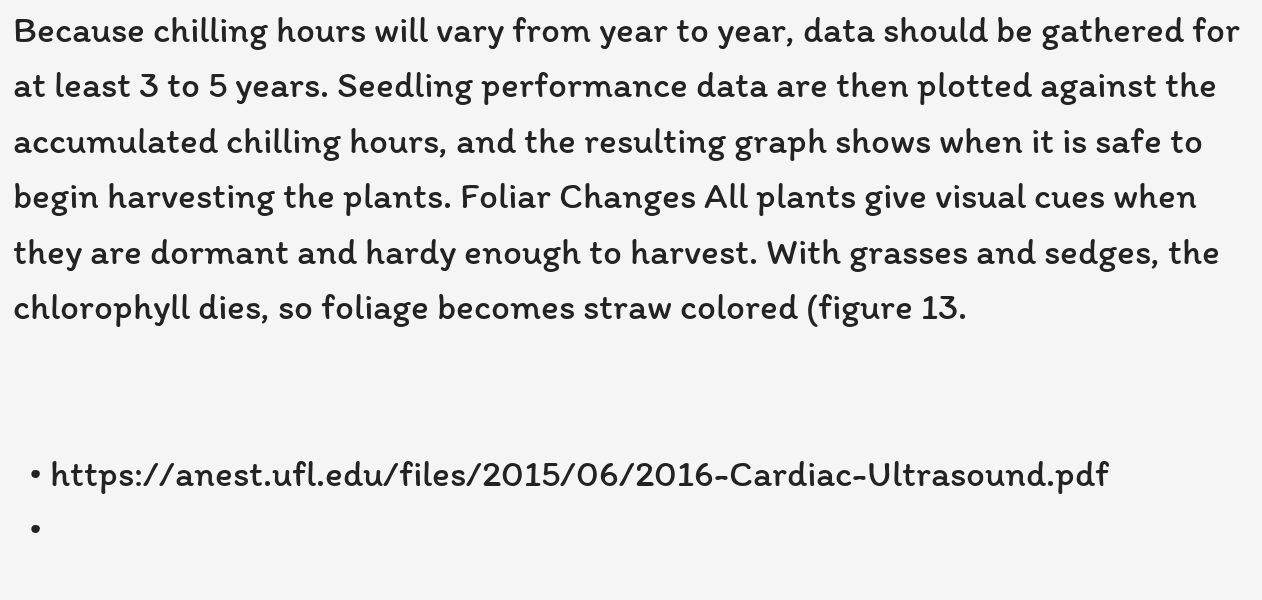Because chilling hours will vary from year to year, data should be gathered for at least 3 to 5 years. Seedling performance data are then plotted against the accumulated chilling hours, and the resulting graph shows when it is safe to begin harvesting the plants. Foliar Changes All plants give visual cues when they are dormant and hardy enough to harvest. With grasses and sedges, the chlorophyll dies, so foliage becomes straw colored (figure 13.


  • https://anest.ufl.edu/files/2015/06/2016-Cardiac-Ultrasound.pdf
  •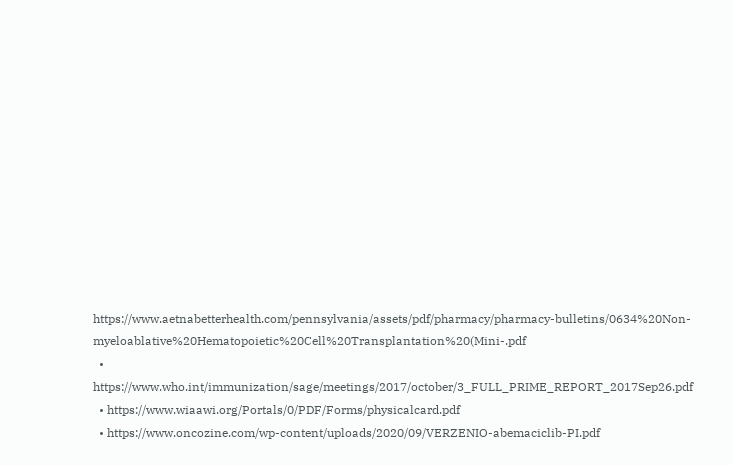https://www.aetnabetterhealth.com/pennsylvania/assets/pdf/pharmacy/pharmacy-bulletins/0634%20Non-myeloablative%20Hematopoietic%20Cell%20Transplantation%20(Mini-.pdf
  • https://www.who.int/immunization/sage/meetings/2017/october/3_FULL_PRIME_REPORT_2017Sep26.pdf
  • https://www.wiaawi.org/Portals/0/PDF/Forms/physicalcard.pdf
  • https://www.oncozine.com/wp-content/uploads/2020/09/VERZENIO-abemaciclib-PI.pdf